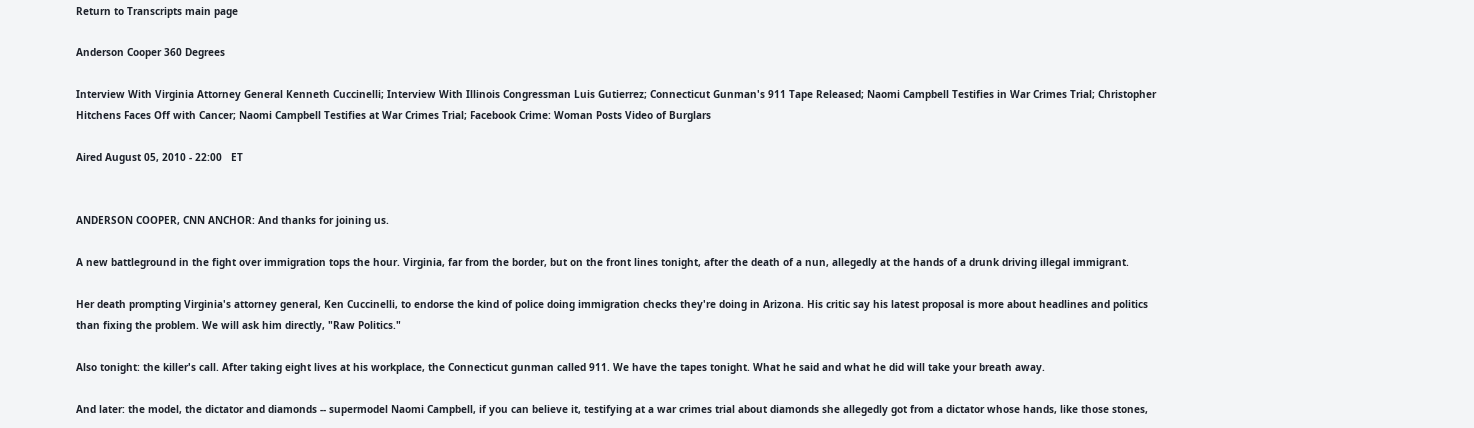Return to Transcripts main page

Anderson Cooper 360 Degrees

Interview With Virginia Attorney General Kenneth Cuccinelli; Interview With Illinois Congressman Luis Gutierrez; Connecticut Gunman's 911 Tape Released; Naomi Campbell Testifies in War Crimes Trial; Christopher Hitchens Faces Off with Cancer; Naomi Campbell Testifies at War Crimes Trial; Facebook Crime: Woman Posts Video of Burglars

Aired August 05, 2010 - 22:00   ET


ANDERSON COOPER, CNN ANCHOR: And thanks for joining us.

A new battleground in the fight over immigration tops the hour. Virginia, far from the border, but on the front lines tonight, after the death of a nun, allegedly at the hands of a drunk driving illegal immigrant.

Her death prompting Virginia's attorney general, Ken Cuccinelli, to endorse the kind of police doing immigration checks they're doing in Arizona. His critic say his latest proposal is more about headlines and politics than fixing the problem. We will ask him directly, "Raw Politics."

Also tonight: the killer's call. After taking eight lives at his workplace, the Connecticut gunman called 911. We have the tapes tonight. What he said and what he did will take your breath away.

And later: the model, the dictator and diamonds -- supermodel Naomi Campbell, if you can believe it, testifying at a war crimes trial about diamonds she allegedly got from a dictator whose hands, like those stones,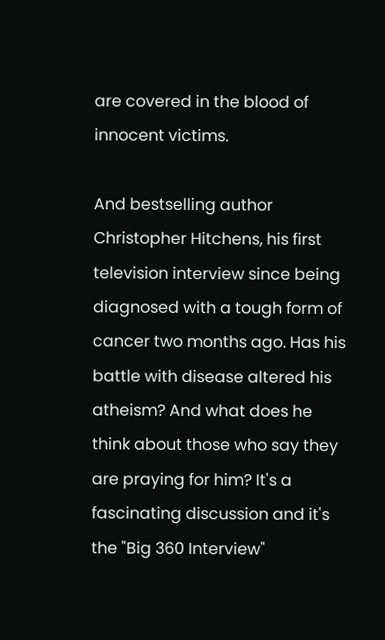are covered in the blood of innocent victims.

And bestselling author Christopher Hitchens, his first television interview since being diagnosed with a tough form of cancer two months ago. Has his battle with disease altered his atheism? And what does he think about those who say they are praying for him? It's a fascinating discussion and it's the "Big 360 Interview"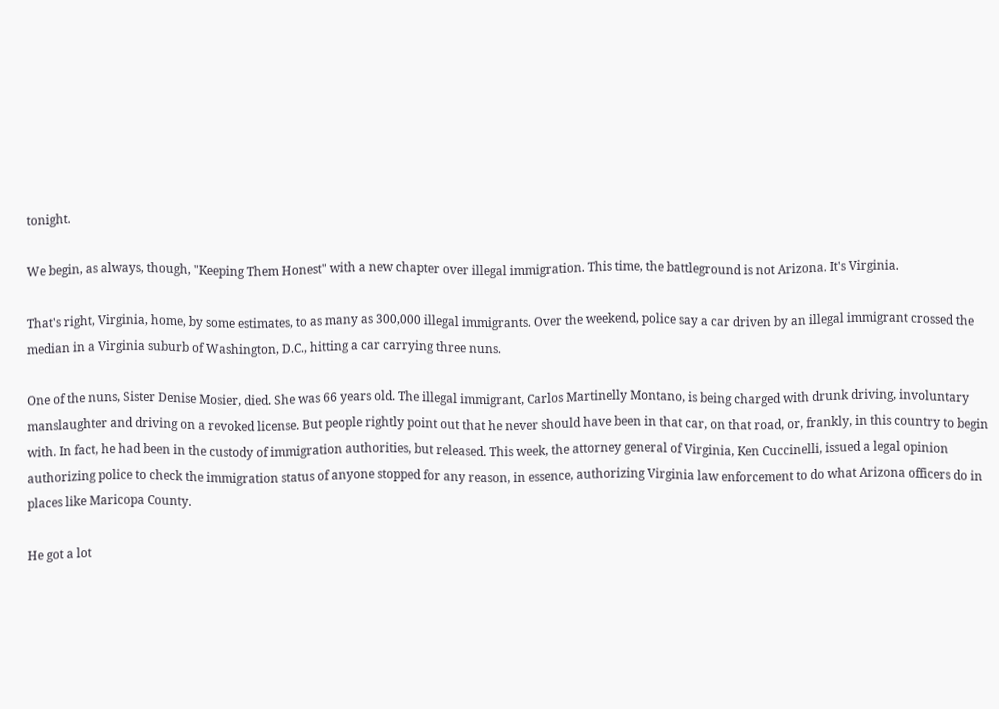tonight.

We begin, as always, though, "Keeping Them Honest" with a new chapter over illegal immigration. This time, the battleground is not Arizona. It's Virginia.

That's right, Virginia, home, by some estimates, to as many as 300,000 illegal immigrants. Over the weekend, police say a car driven by an illegal immigrant crossed the median in a Virginia suburb of Washington, D.C., hitting a car carrying three nuns.

One of the nuns, Sister Denise Mosier, died. She was 66 years old. The illegal immigrant, Carlos Martinelly Montano, is being charged with drunk driving, involuntary manslaughter and driving on a revoked license. But people rightly point out that he never should have been in that car, on that road, or, frankly, in this country to begin with. In fact, he had been in the custody of immigration authorities, but released. This week, the attorney general of Virginia, Ken Cuccinelli, issued a legal opinion authorizing police to check the immigration status of anyone stopped for any reason, in essence, authorizing Virginia law enforcement to do what Arizona officers do in places like Maricopa County.

He got a lot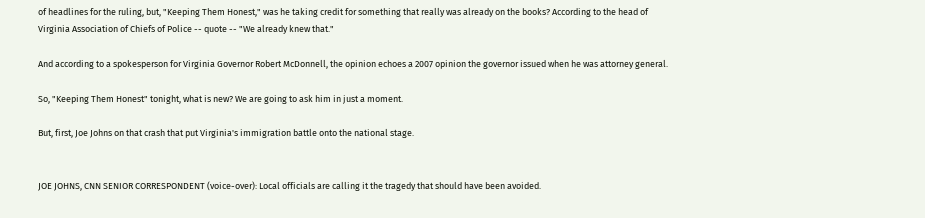of headlines for the ruling, but, "Keeping Them Honest," was he taking credit for something that really was already on the books? According to the head of Virginia Association of Chiefs of Police -- quote -- "We already knew that."

And according to a spokesperson for Virginia Governor Robert McDonnell, the opinion echoes a 2007 opinion the governor issued when he was attorney general.

So, "Keeping Them Honest" tonight, what is new? We are going to ask him in just a moment.

But, first, Joe Johns on that crash that put Virginia's immigration battle onto the national stage.


JOE JOHNS, CNN SENIOR CORRESPONDENT (voice-over): Local officials are calling it the tragedy that should have been avoided.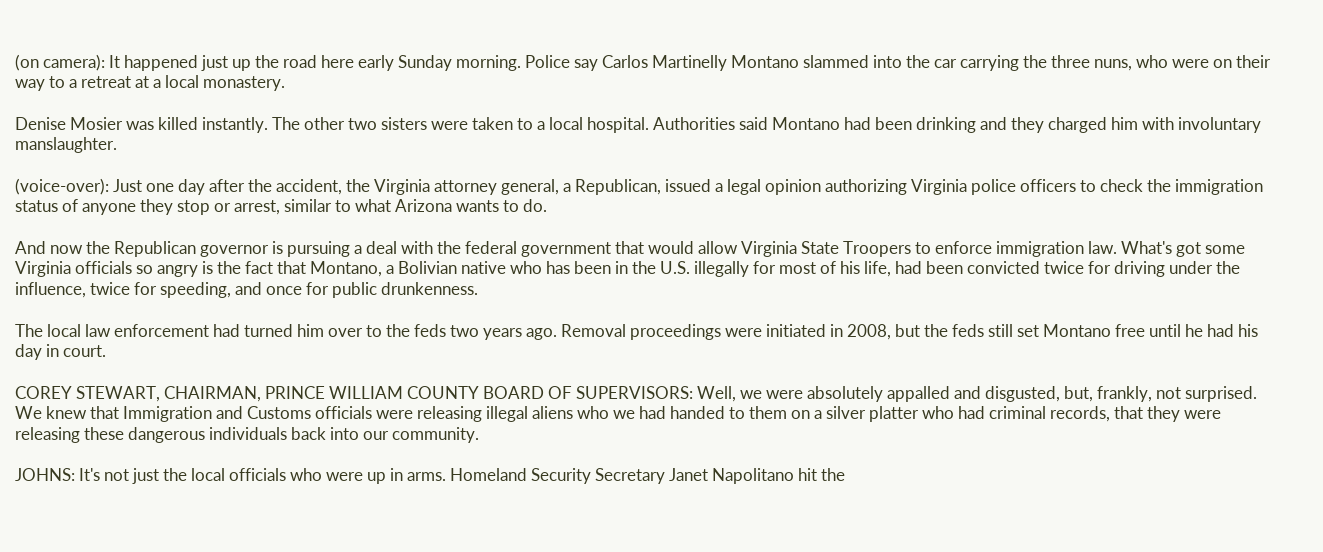(on camera): It happened just up the road here early Sunday morning. Police say Carlos Martinelly Montano slammed into the car carrying the three nuns, who were on their way to a retreat at a local monastery.

Denise Mosier was killed instantly. The other two sisters were taken to a local hospital. Authorities said Montano had been drinking and they charged him with involuntary manslaughter.

(voice-over): Just one day after the accident, the Virginia attorney general, a Republican, issued a legal opinion authorizing Virginia police officers to check the immigration status of anyone they stop or arrest, similar to what Arizona wants to do.

And now the Republican governor is pursuing a deal with the federal government that would allow Virginia State Troopers to enforce immigration law. What's got some Virginia officials so angry is the fact that Montano, a Bolivian native who has been in the U.S. illegally for most of his life, had been convicted twice for driving under the influence, twice for speeding, and once for public drunkenness.

The local law enforcement had turned him over to the feds two years ago. Removal proceedings were initiated in 2008, but the feds still set Montano free until he had his day in court.

COREY STEWART, CHAIRMAN, PRINCE WILLIAM COUNTY BOARD OF SUPERVISORS: Well, we were absolutely appalled and disgusted, but, frankly, not surprised. We knew that Immigration and Customs officials were releasing illegal aliens who we had handed to them on a silver platter who had criminal records, that they were releasing these dangerous individuals back into our community.

JOHNS: It's not just the local officials who were up in arms. Homeland Security Secretary Janet Napolitano hit the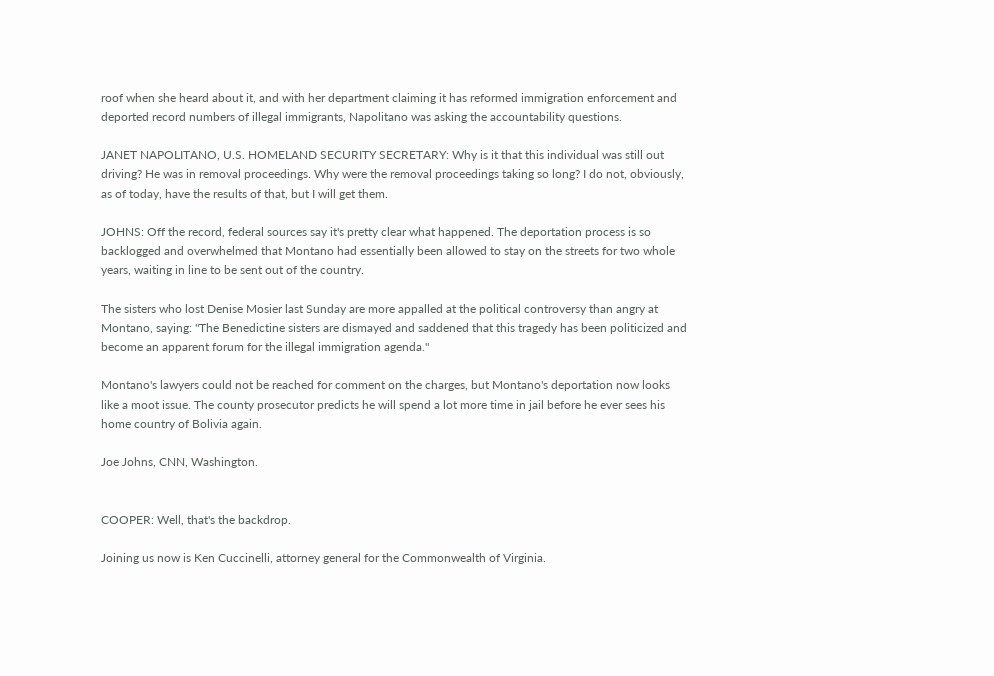roof when she heard about it, and with her department claiming it has reformed immigration enforcement and deported record numbers of illegal immigrants, Napolitano was asking the accountability questions.

JANET NAPOLITANO, U.S. HOMELAND SECURITY SECRETARY: Why is it that this individual was still out driving? He was in removal proceedings. Why were the removal proceedings taking so long? I do not, obviously, as of today, have the results of that, but I will get them.

JOHNS: Off the record, federal sources say it's pretty clear what happened. The deportation process is so backlogged and overwhelmed that Montano had essentially been allowed to stay on the streets for two whole years, waiting in line to be sent out of the country.

The sisters who lost Denise Mosier last Sunday are more appalled at the political controversy than angry at Montano, saying: "The Benedictine sisters are dismayed and saddened that this tragedy has been politicized and become an apparent forum for the illegal immigration agenda."

Montano's lawyers could not be reached for comment on the charges, but Montano's deportation now looks like a moot issue. The county prosecutor predicts he will spend a lot more time in jail before he ever sees his home country of Bolivia again.

Joe Johns, CNN, Washington.


COOPER: Well, that's the backdrop.

Joining us now is Ken Cuccinelli, attorney general for the Commonwealth of Virginia.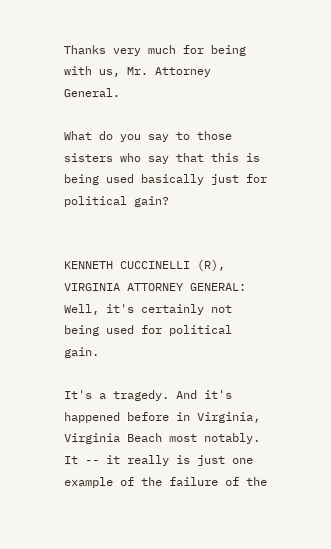Thanks very much for being with us, Mr. Attorney General.

What do you say to those sisters who say that this is being used basically just for political gain?


KENNETH CUCCINELLI (R), VIRGINIA ATTORNEY GENERAL: Well, it's certainly not being used for political gain.

It's a tragedy. And it's happened before in Virginia, Virginia Beach most notably. It -- it really is just one example of the failure of the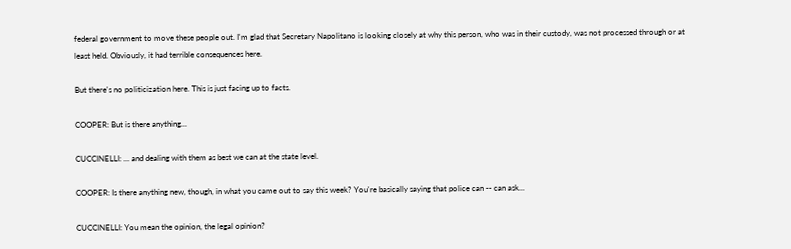federal government to move these people out. I'm glad that Secretary Napolitano is looking closely at why this person, who was in their custody, was not processed through or at least held. Obviously, it had terrible consequences here.

But there's no politicization here. This is just facing up to facts.

COOPER: But is there anything...

CUCCINELLI: ... and dealing with them as best we can at the state level.

COOPER: Is there anything new, though, in what you came out to say this week? You're basically saying that police can -- can ask...

CUCCINELLI: You mean the opinion, the legal opinion?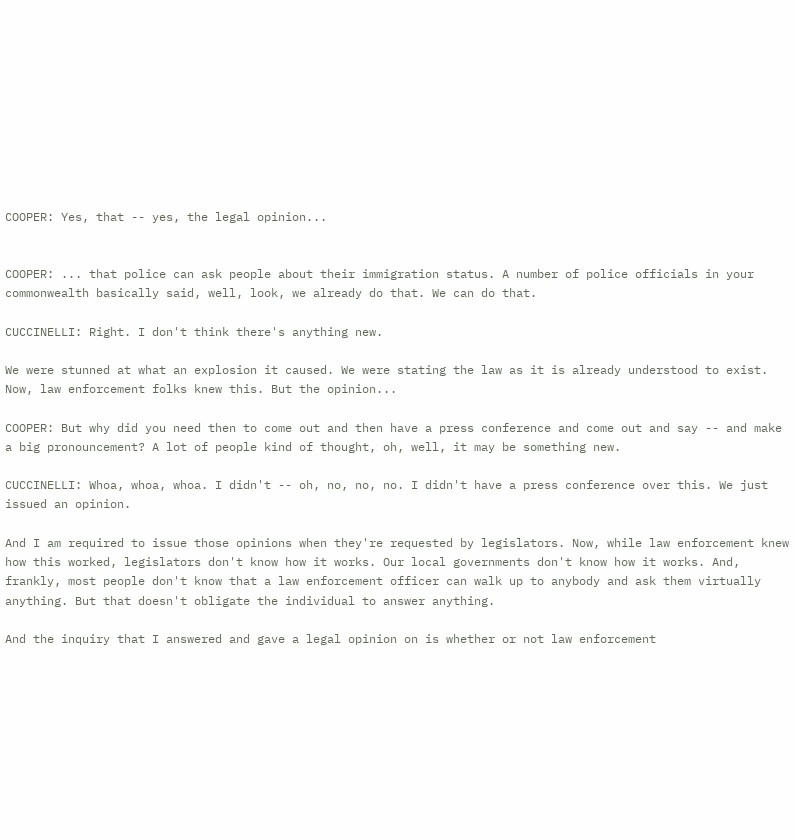COOPER: Yes, that -- yes, the legal opinion...


COOPER: ... that police can ask people about their immigration status. A number of police officials in your commonwealth basically said, well, look, we already do that. We can do that.

CUCCINELLI: Right. I don't think there's anything new.

We were stunned at what an explosion it caused. We were stating the law as it is already understood to exist. Now, law enforcement folks knew this. But the opinion...

COOPER: But why did you need then to come out and then have a press conference and come out and say -- and make a big pronouncement? A lot of people kind of thought, oh, well, it may be something new.

CUCCINELLI: Whoa, whoa, whoa. I didn't -- oh, no, no, no. I didn't have a press conference over this. We just issued an opinion.

And I am required to issue those opinions when they're requested by legislators. Now, while law enforcement knew how this worked, legislators don't know how it works. Our local governments don't know how it works. And, frankly, most people don't know that a law enforcement officer can walk up to anybody and ask them virtually anything. But that doesn't obligate the individual to answer anything.

And the inquiry that I answered and gave a legal opinion on is whether or not law enforcement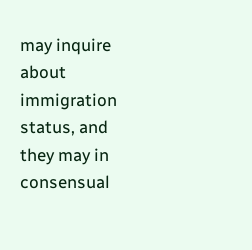may inquire about immigration status, and they may in consensual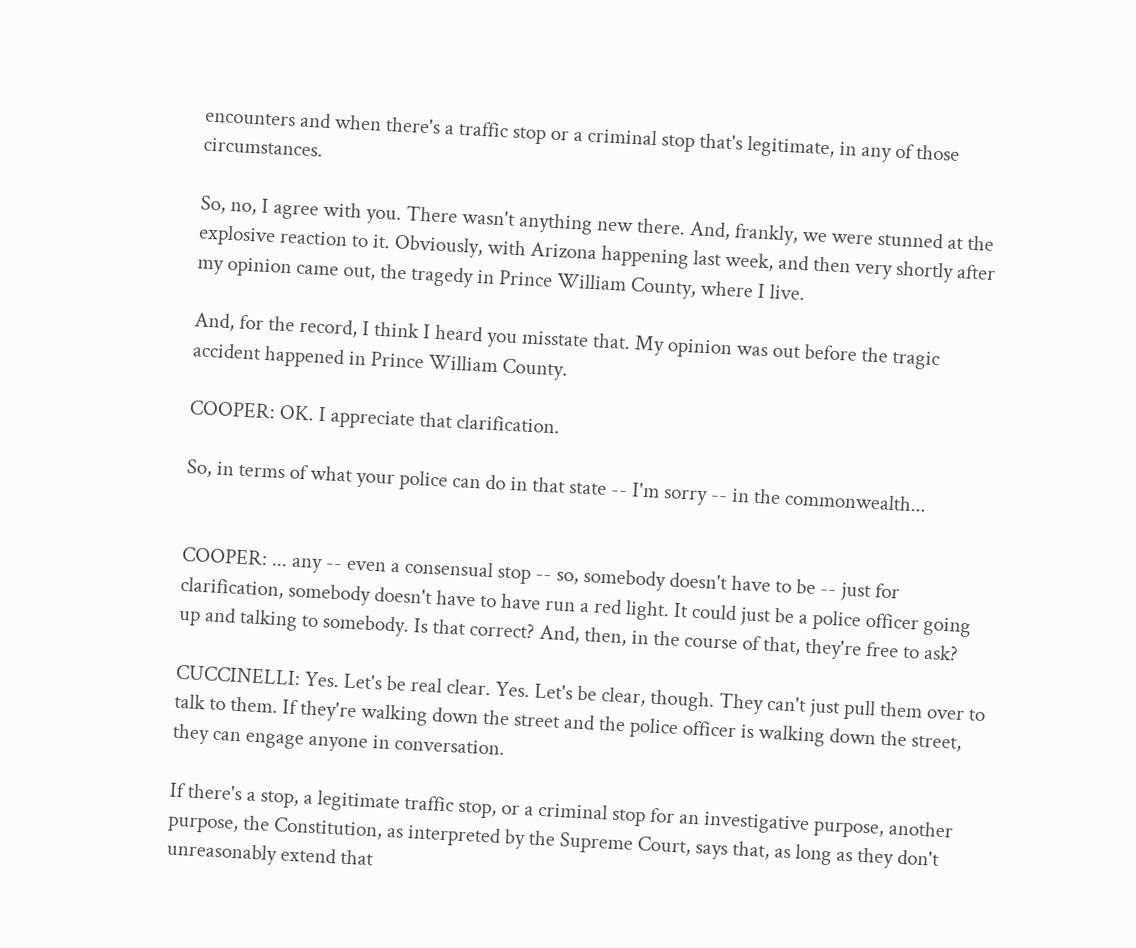encounters and when there's a traffic stop or a criminal stop that's legitimate, in any of those circumstances.

So, no, I agree with you. There wasn't anything new there. And, frankly, we were stunned at the explosive reaction to it. Obviously, with Arizona happening last week, and then very shortly after my opinion came out, the tragedy in Prince William County, where I live.

And, for the record, I think I heard you misstate that. My opinion was out before the tragic accident happened in Prince William County.

COOPER: OK. I appreciate that clarification.

So, in terms of what your police can do in that state -- I'm sorry -- in the commonwealth...


COOPER: ... any -- even a consensual stop -- so, somebody doesn't have to be -- just for clarification, somebody doesn't have to have run a red light. It could just be a police officer going up and talking to somebody. Is that correct? And, then, in the course of that, they're free to ask?

CUCCINELLI: Yes. Let's be real clear. Yes. Let's be clear, though. They can't just pull them over to talk to them. If they're walking down the street and the police officer is walking down the street, they can engage anyone in conversation.

If there's a stop, a legitimate traffic stop, or a criminal stop for an investigative purpose, another purpose, the Constitution, as interpreted by the Supreme Court, says that, as long as they don't unreasonably extend that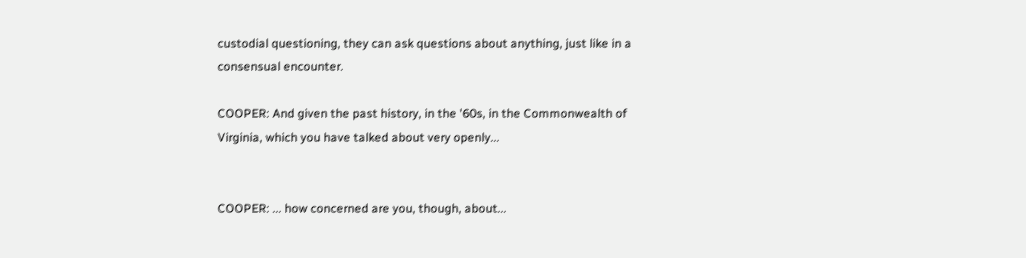custodial questioning, they can ask questions about anything, just like in a consensual encounter.

COOPER: And given the past history, in the '60s, in the Commonwealth of Virginia, which you have talked about very openly...


COOPER: ... how concerned are you, though, about...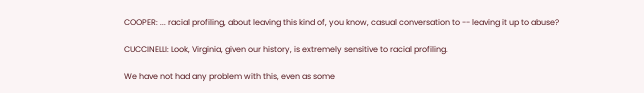COOPER: ... racial profiling, about leaving this kind of, you know, casual conversation to -- leaving it up to abuse?

CUCCINELLI: Look, Virginia, given our history, is extremely sensitive to racial profiling.

We have not had any problem with this, even as some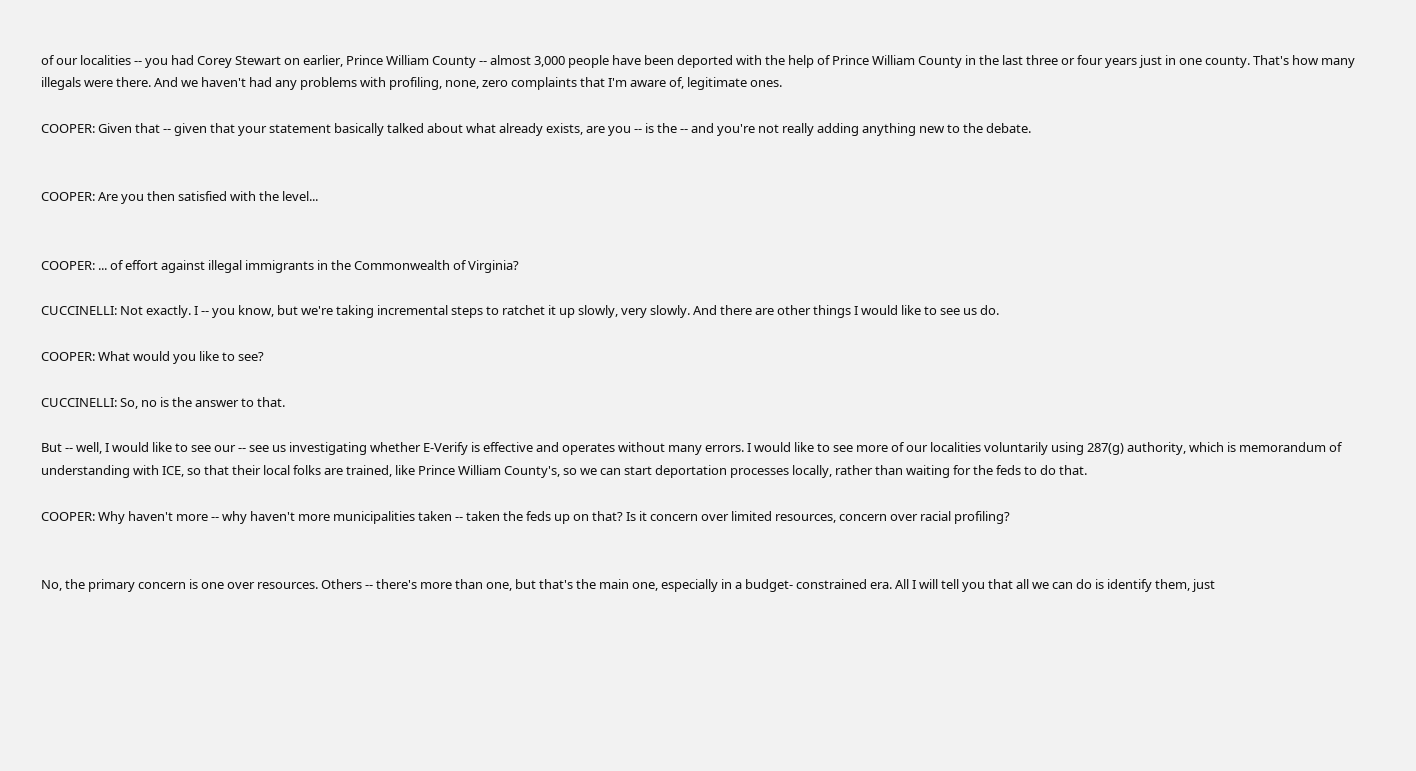of our localities -- you had Corey Stewart on earlier, Prince William County -- almost 3,000 people have been deported with the help of Prince William County in the last three or four years just in one county. That's how many illegals were there. And we haven't had any problems with profiling, none, zero complaints that I'm aware of, legitimate ones.

COOPER: Given that -- given that your statement basically talked about what already exists, are you -- is the -- and you're not really adding anything new to the debate.


COOPER: Are you then satisfied with the level...


COOPER: ... of effort against illegal immigrants in the Commonwealth of Virginia?

CUCCINELLI: Not exactly. I -- you know, but we're taking incremental steps to ratchet it up slowly, very slowly. And there are other things I would like to see us do.

COOPER: What would you like to see?

CUCCINELLI: So, no is the answer to that.

But -- well, I would like to see our -- see us investigating whether E-Verify is effective and operates without many errors. I would like to see more of our localities voluntarily using 287(g) authority, which is memorandum of understanding with ICE, so that their local folks are trained, like Prince William County's, so we can start deportation processes locally, rather than waiting for the feds to do that.

COOPER: Why haven't more -- why haven't more municipalities taken -- taken the feds up on that? Is it concern over limited resources, concern over racial profiling?


No, the primary concern is one over resources. Others -- there's more than one, but that's the main one, especially in a budget- constrained era. All I will tell you that all we can do is identify them, just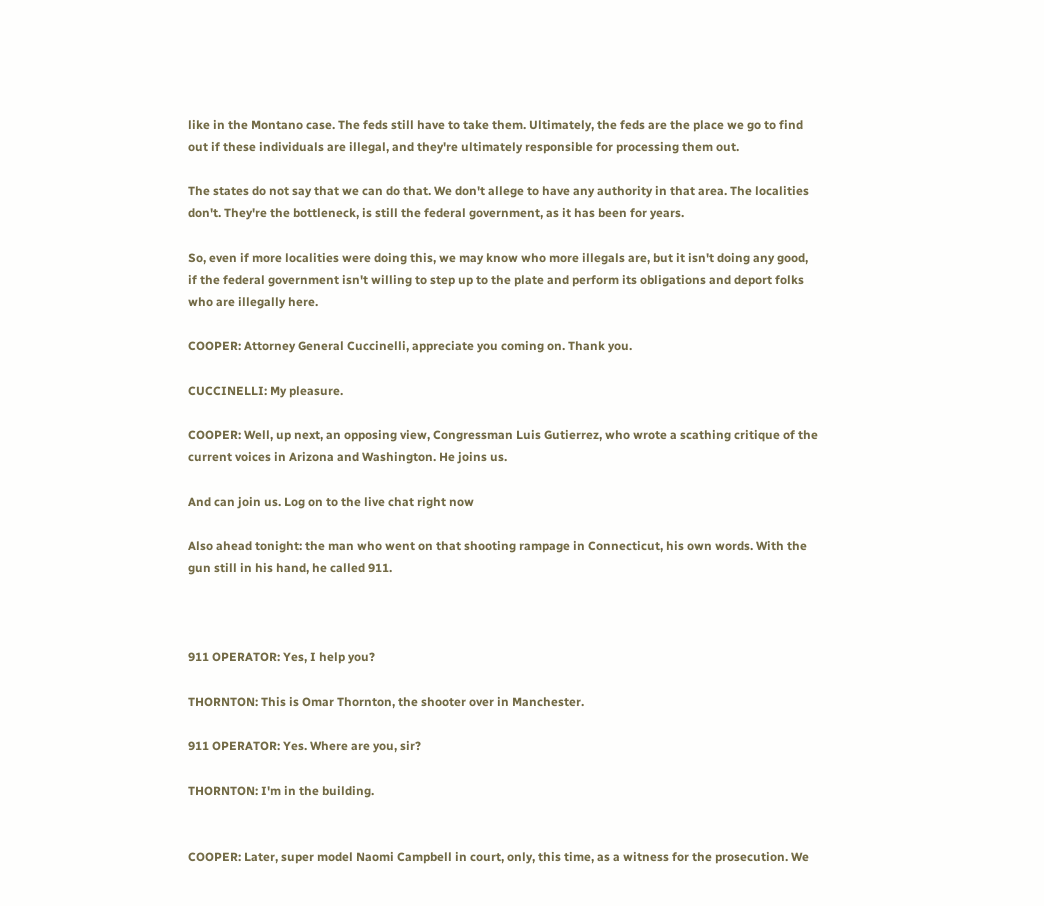like in the Montano case. The feds still have to take them. Ultimately, the feds are the place we go to find out if these individuals are illegal, and they're ultimately responsible for processing them out.

The states do not say that we can do that. We don't allege to have any authority in that area. The localities don't. They're the bottleneck, is still the federal government, as it has been for years.

So, even if more localities were doing this, we may know who more illegals are, but it isn't doing any good, if the federal government isn't willing to step up to the plate and perform its obligations and deport folks who are illegally here.

COOPER: Attorney General Cuccinelli, appreciate you coming on. Thank you.

CUCCINELLI: My pleasure.

COOPER: Well, up next, an opposing view, Congressman Luis Gutierrez, who wrote a scathing critique of the current voices in Arizona and Washington. He joins us.

And can join us. Log on to the live chat right now

Also ahead tonight: the man who went on that shooting rampage in Connecticut, his own words. With the gun still in his hand, he called 911.



911 OPERATOR: Yes, I help you?

THORNTON: This is Omar Thornton, the shooter over in Manchester.

911 OPERATOR: Yes. Where are you, sir?

THORNTON: I'm in the building.


COOPER: Later, super model Naomi Campbell in court, only, this time, as a witness for the prosecution. We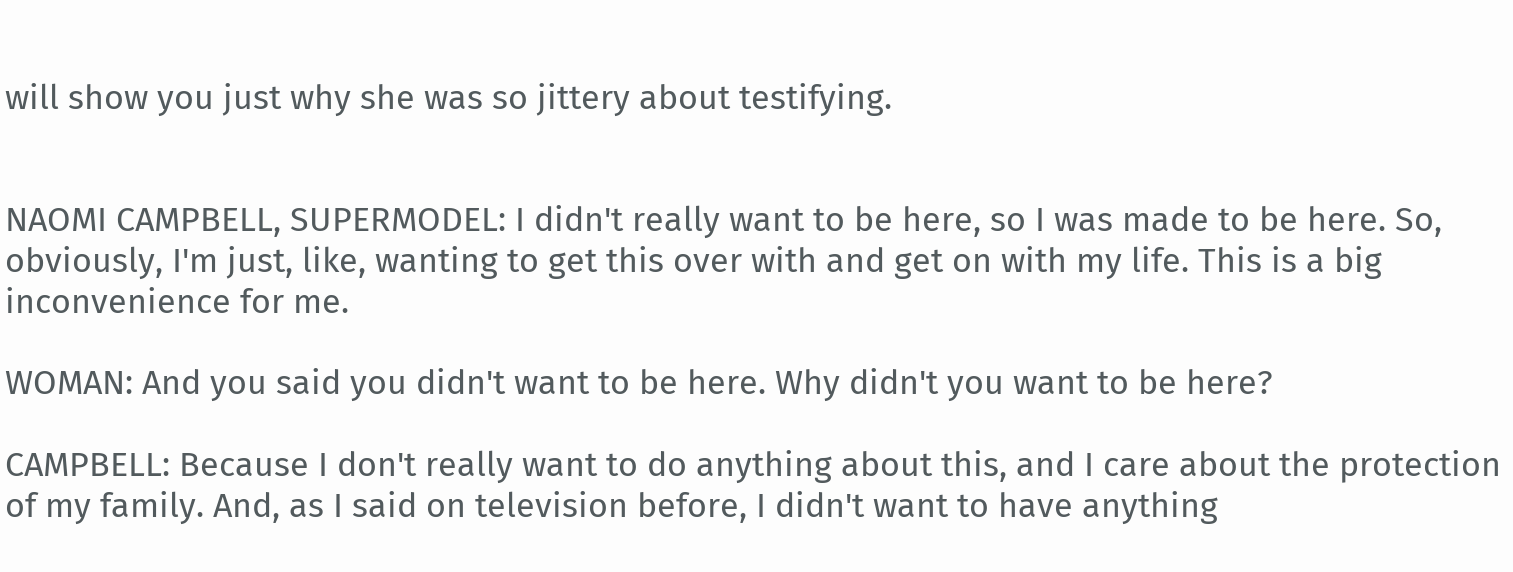will show you just why she was so jittery about testifying.


NAOMI CAMPBELL, SUPERMODEL: I didn't really want to be here, so I was made to be here. So, obviously, I'm just, like, wanting to get this over with and get on with my life. This is a big inconvenience for me.

WOMAN: And you said you didn't want to be here. Why didn't you want to be here?

CAMPBELL: Because I don't really want to do anything about this, and I care about the protection of my family. And, as I said on television before, I didn't want to have anything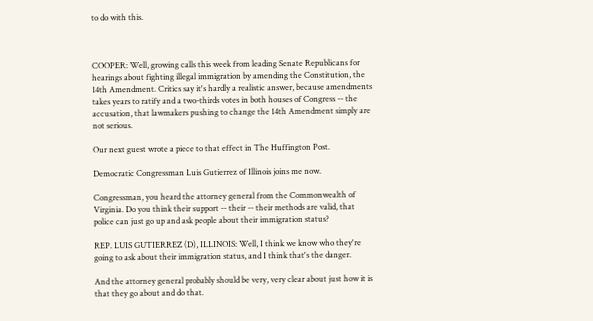to do with this.



COOPER: Well, growing calls this week from leading Senate Republicans for hearings about fighting illegal immigration by amending the Constitution, the 14th Amendment. Critics say it's hardly a realistic answer, because amendments takes years to ratify and a two-thirds votes in both houses of Congress -- the accusation, that lawmakers pushing to change the 14th Amendment simply are not serious.

Our next guest wrote a piece to that effect in The Huffington Post.

Democratic Congressman Luis Gutierrez of Illinois joins me now.

Congressman, you heard the attorney general from the Commonwealth of Virginia. Do you think their support -- their -- their methods are valid, that police can just go up and ask people about their immigration status?

REP. LUIS GUTIERREZ (D), ILLINOIS: Well, I think we know who they're going to ask about their immigration status, and I think that's the danger.

And the attorney general probably should be very, very clear about just how it is that they go about and do that.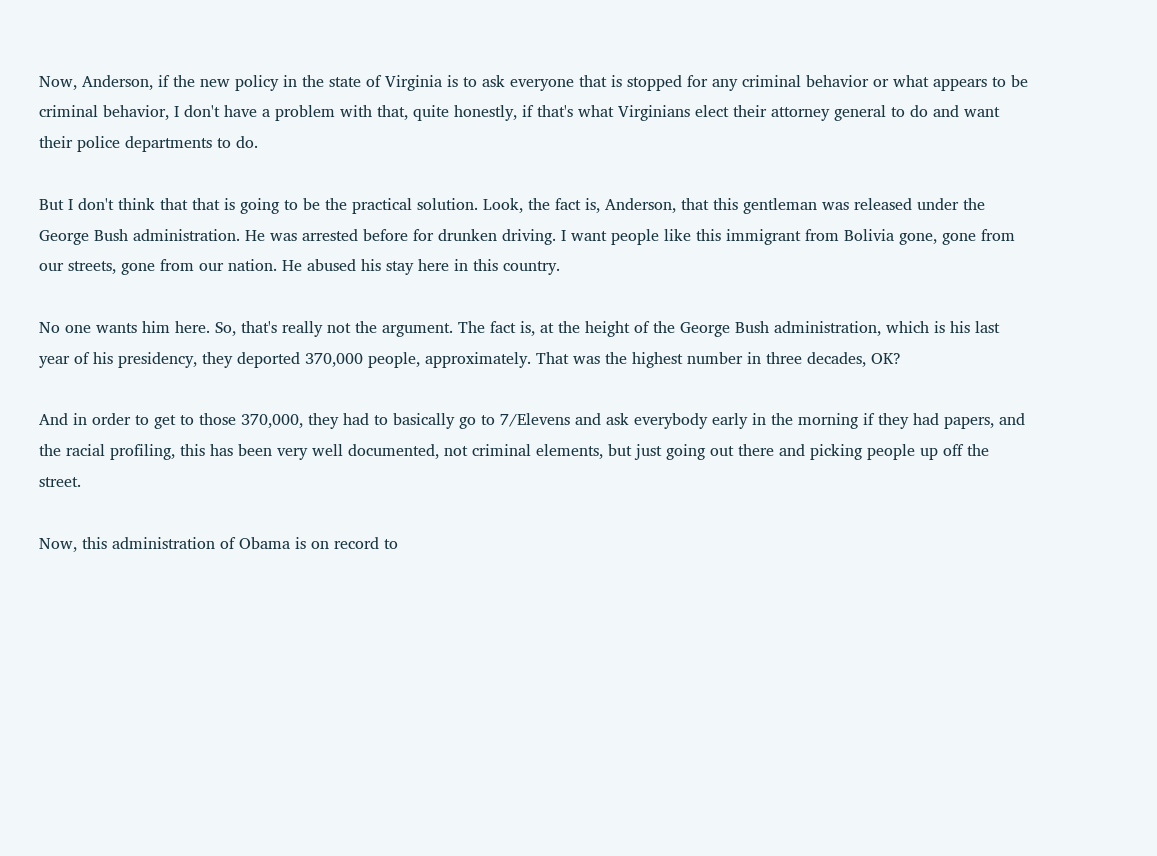Now, Anderson, if the new policy in the state of Virginia is to ask everyone that is stopped for any criminal behavior or what appears to be criminal behavior, I don't have a problem with that, quite honestly, if that's what Virginians elect their attorney general to do and want their police departments to do.

But I don't think that that is going to be the practical solution. Look, the fact is, Anderson, that this gentleman was released under the George Bush administration. He was arrested before for drunken driving. I want people like this immigrant from Bolivia gone, gone from our streets, gone from our nation. He abused his stay here in this country.

No one wants him here. So, that's really not the argument. The fact is, at the height of the George Bush administration, which is his last year of his presidency, they deported 370,000 people, approximately. That was the highest number in three decades, OK?

And in order to get to those 370,000, they had to basically go to 7/Elevens and ask everybody early in the morning if they had papers, and the racial profiling, this has been very well documented, not criminal elements, but just going out there and picking people up off the street.

Now, this administration of Obama is on record to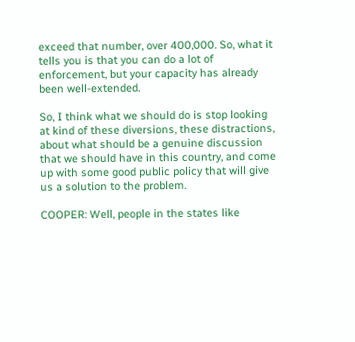exceed that number, over 400,000. So, what it tells you is that you can do a lot of enforcement, but your capacity has already been well-extended.

So, I think what we should do is stop looking at kind of these diversions, these distractions, about what should be a genuine discussion that we should have in this country, and come up with some good public policy that will give us a solution to the problem.

COOPER: Well, people in the states like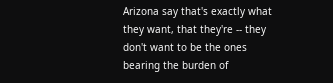Arizona say that's exactly what they want, that they're -- they don't want to be the ones bearing the burden of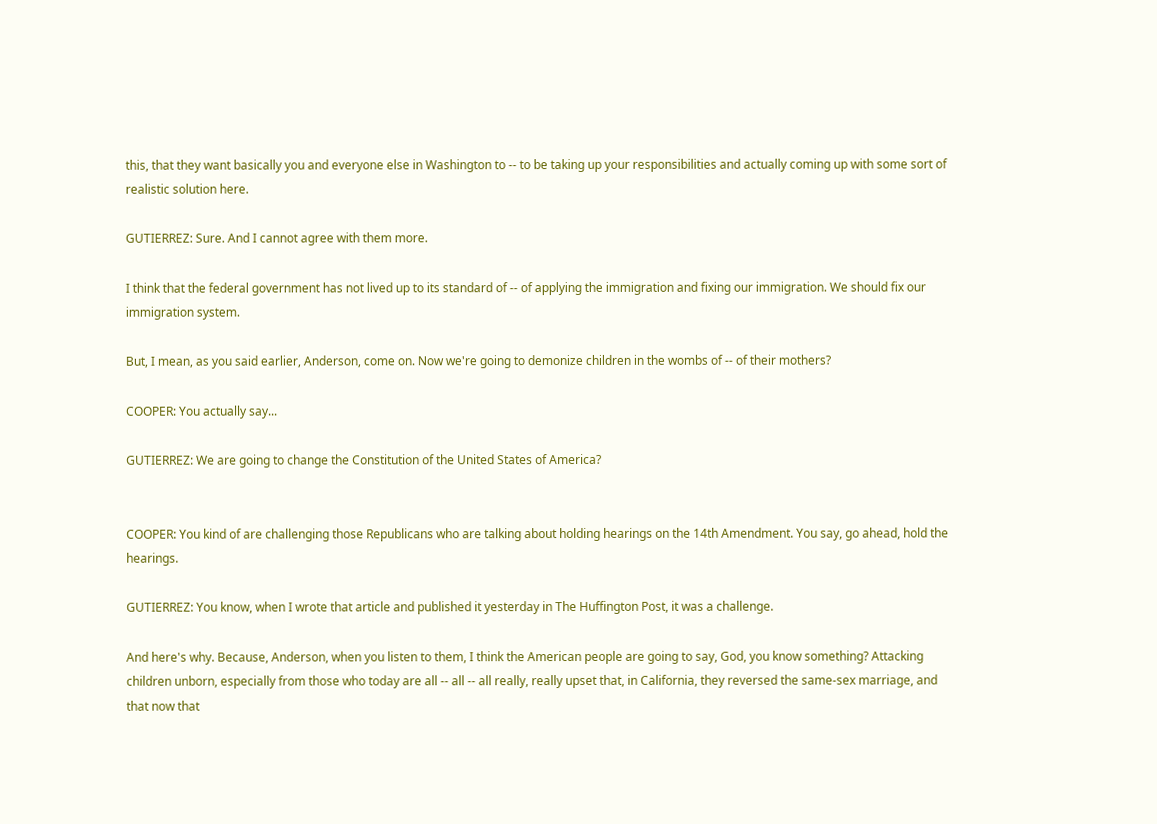this, that they want basically you and everyone else in Washington to -- to be taking up your responsibilities and actually coming up with some sort of realistic solution here.

GUTIERREZ: Sure. And I cannot agree with them more.

I think that the federal government has not lived up to its standard of -- of applying the immigration and fixing our immigration. We should fix our immigration system.

But, I mean, as you said earlier, Anderson, come on. Now we're going to demonize children in the wombs of -- of their mothers?

COOPER: You actually say...

GUTIERREZ: We are going to change the Constitution of the United States of America?


COOPER: You kind of are challenging those Republicans who are talking about holding hearings on the 14th Amendment. You say, go ahead, hold the hearings.

GUTIERREZ: You know, when I wrote that article and published it yesterday in The Huffington Post, it was a challenge.

And here's why. Because, Anderson, when you listen to them, I think the American people are going to say, God, you know something? Attacking children unborn, especially from those who today are all -- all -- all really, really upset that, in California, they reversed the same-sex marriage, and that now that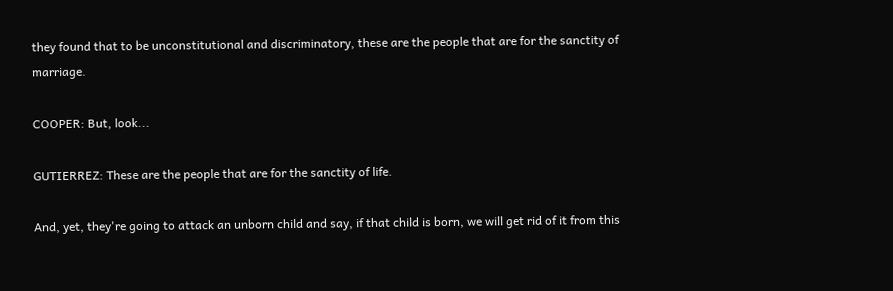they found that to be unconstitutional and discriminatory, these are the people that are for the sanctity of marriage.

COOPER: But, look...

GUTIERREZ: These are the people that are for the sanctity of life.

And, yet, they're going to attack an unborn child and say, if that child is born, we will get rid of it from this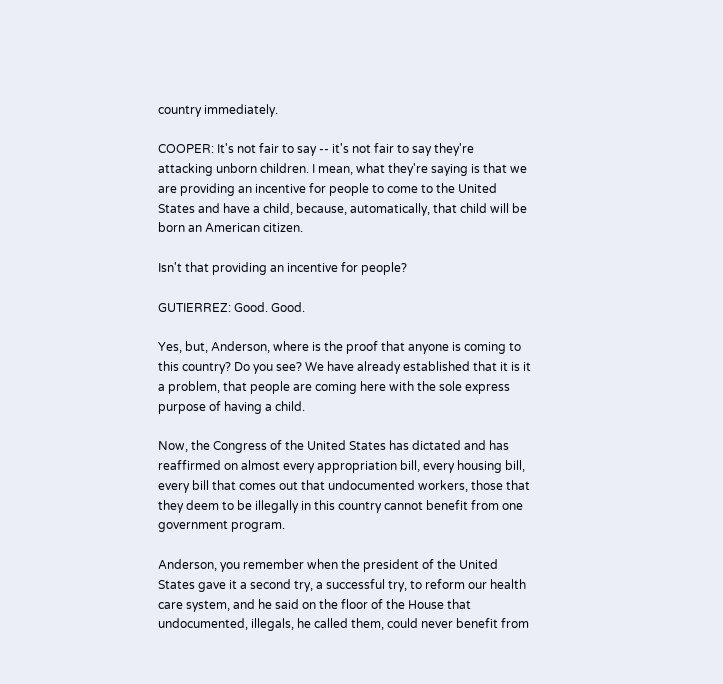country immediately.

COOPER: It's not fair to say -- it's not fair to say they're attacking unborn children. I mean, what they're saying is that we are providing an incentive for people to come to the United States and have a child, because, automatically, that child will be born an American citizen.

Isn't that providing an incentive for people?

GUTIERREZ: Good. Good.

Yes, but, Anderson, where is the proof that anyone is coming to this country? Do you see? We have already established that it is it a problem, that people are coming here with the sole express purpose of having a child.

Now, the Congress of the United States has dictated and has reaffirmed on almost every appropriation bill, every housing bill, every bill that comes out that undocumented workers, those that they deem to be illegally in this country cannot benefit from one government program.

Anderson, you remember when the president of the United States gave it a second try, a successful try, to reform our health care system, and he said on the floor of the House that undocumented, illegals, he called them, could never benefit from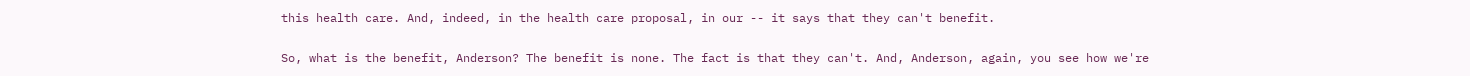this health care. And, indeed, in the health care proposal, in our -- it says that they can't benefit.

So, what is the benefit, Anderson? The benefit is none. The fact is that they can't. And, Anderson, again, you see how we're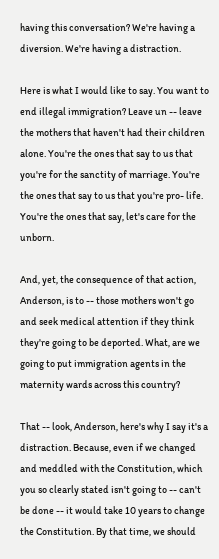having this conversation? We're having a diversion. We're having a distraction.

Here is what I would like to say. You want to end illegal immigration? Leave un -- leave the mothers that haven't had their children alone. You're the ones that say to us that you're for the sanctity of marriage. You're the ones that say to us that you're pro- life. You're the ones that say, let's care for the unborn.

And, yet, the consequence of that action, Anderson, is to -- those mothers won't go and seek medical attention if they think they're going to be deported. What, are we going to put immigration agents in the maternity wards across this country?

That -- look, Anderson, here's why I say it's a distraction. Because, even if we changed and meddled with the Constitution, which you so clearly stated isn't going to -- can't be done -- it would take 10 years to change the Constitution. By that time, we should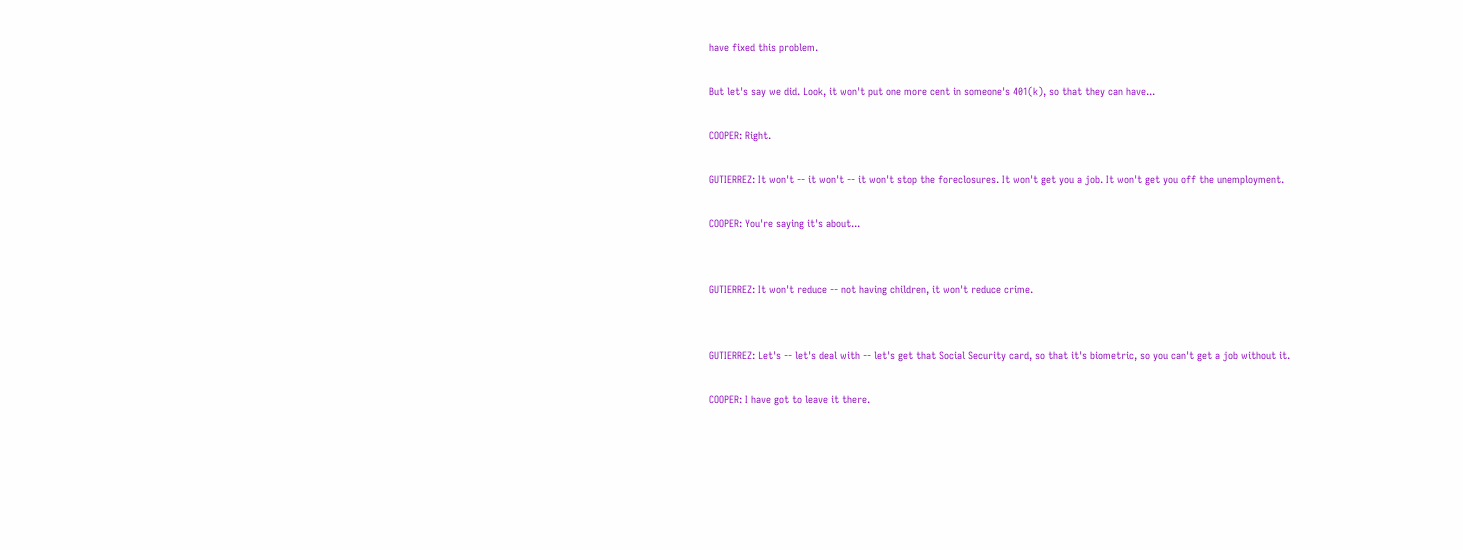have fixed this problem.

But let's say we did. Look, it won't put one more cent in someone's 401(k), so that they can have...

COOPER: Right.

GUTIERREZ: It won't -- it won't -- it won't stop the foreclosures. It won't get you a job. It won't get you off the unemployment.

COOPER: You're saying it's about...


GUTIERREZ: It won't reduce -- not having children, it won't reduce crime.


GUTIERREZ: Let's -- let's deal with -- let's get that Social Security card, so that it's biometric, so you can't get a job without it.

COOPER: I have got to leave it there.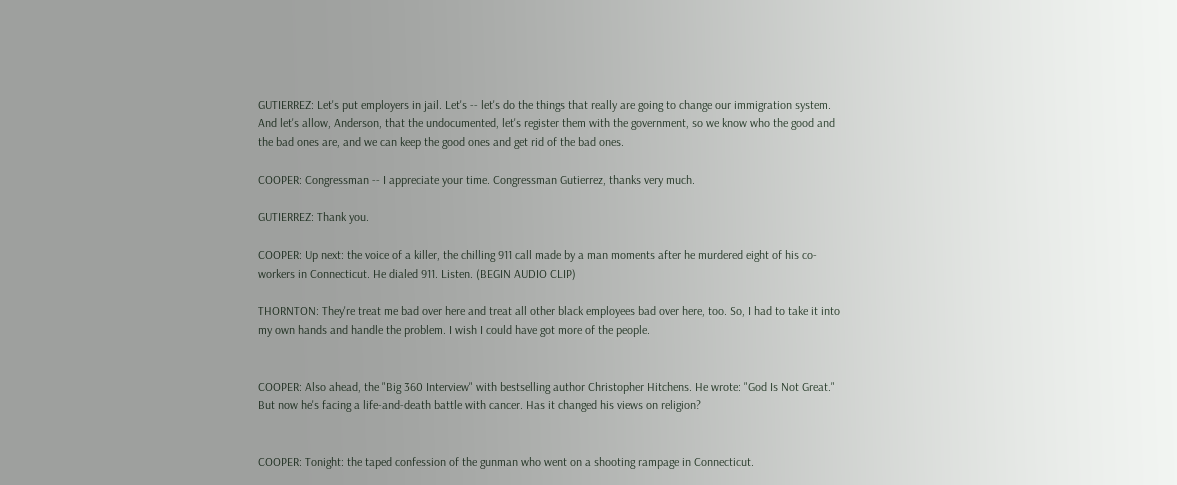GUTIERREZ: Let's put employers in jail. Let's -- let's do the things that really are going to change our immigration system. And let's allow, Anderson, that the undocumented, let's register them with the government, so we know who the good and the bad ones are, and we can keep the good ones and get rid of the bad ones.

COOPER: Congressman -- I appreciate your time. Congressman Gutierrez, thanks very much.

GUTIERREZ: Thank you.

COOPER: Up next: the voice of a killer, the chilling 911 call made by a man moments after he murdered eight of his co-workers in Connecticut. He dialed 911. Listen. (BEGIN AUDIO CLIP)

THORNTON: They're treat me bad over here and treat all other black employees bad over here, too. So, I had to take it into my own hands and handle the problem. I wish I could have got more of the people.


COOPER: Also ahead, the "Big 360 Interview" with bestselling author Christopher Hitchens. He wrote: "God Is Not Great." But now he's facing a life-and-death battle with cancer. Has it changed his views on religion?


COOPER: Tonight: the taped confession of the gunman who went on a shooting rampage in Connecticut.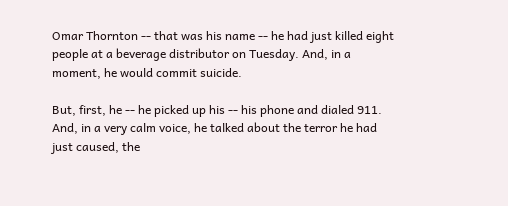Omar Thornton -- that was his name -- he had just killed eight people at a beverage distributor on Tuesday. And, in a moment, he would commit suicide.

But, first, he -- he picked up his -- his phone and dialed 911. And, in a very calm voice, he talked about the terror he had just caused, the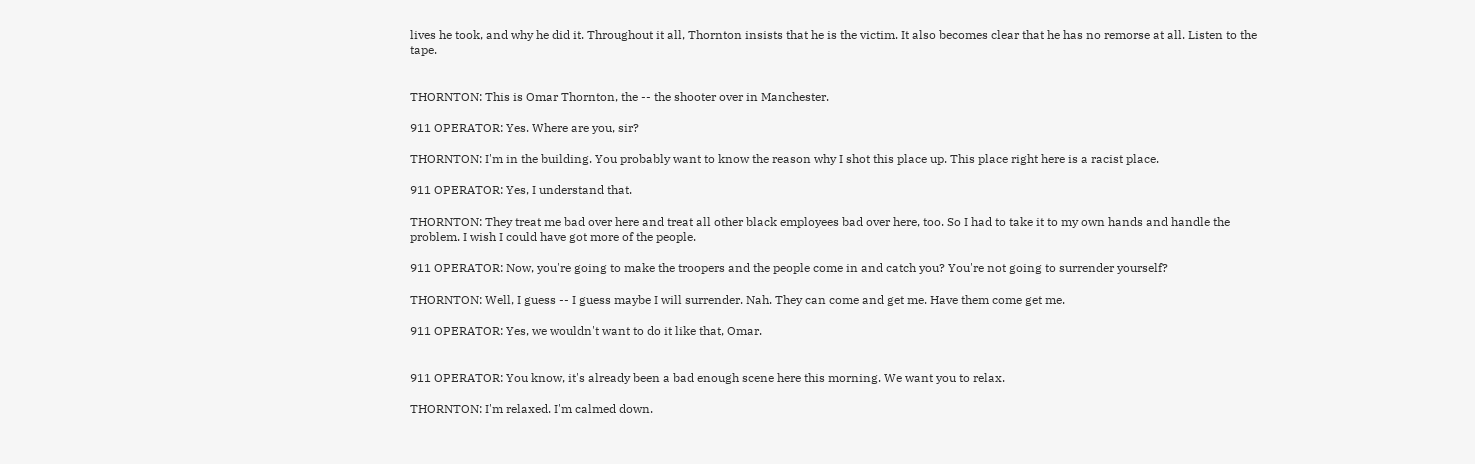lives he took, and why he did it. Throughout it all, Thornton insists that he is the victim. It also becomes clear that he has no remorse at all. Listen to the tape.


THORNTON: This is Omar Thornton, the -- the shooter over in Manchester.

911 OPERATOR: Yes. Where are you, sir?

THORNTON: I'm in the building. You probably want to know the reason why I shot this place up. This place right here is a racist place.

911 OPERATOR: Yes, I understand that.

THORNTON: They treat me bad over here and treat all other black employees bad over here, too. So I had to take it to my own hands and handle the problem. I wish I could have got more of the people.

911 OPERATOR: Now, you're going to make the troopers and the people come in and catch you? You're not going to surrender yourself?

THORNTON: Well, I guess -- I guess maybe I will surrender. Nah. They can come and get me. Have them come get me.

911 OPERATOR: Yes, we wouldn't want to do it like that, Omar.


911 OPERATOR: You know, it's already been a bad enough scene here this morning. We want you to relax.

THORNTON: I'm relaxed. I'm calmed down.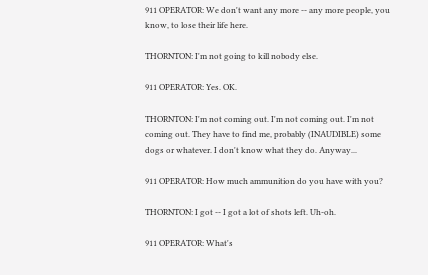911 OPERATOR: We don't want any more -- any more people, you know, to lose their life here.

THORNTON: I'm not going to kill nobody else.

911 OPERATOR: Yes. OK.

THORNTON: I'm not coming out. I'm not coming out. I'm not coming out. They have to find me, probably (INAUDIBLE) some dogs or whatever. I don't know what they do. Anyway...

911 OPERATOR: How much ammunition do you have with you?

THORNTON: I got -- I got a lot of shots left. Uh-oh.

911 OPERATOR: What's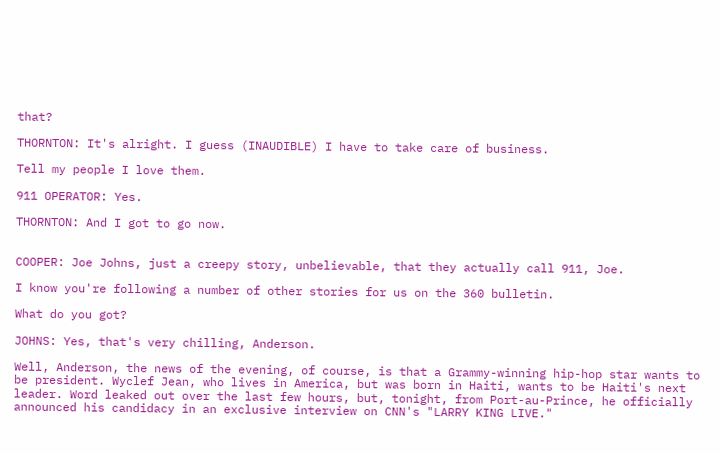that?

THORNTON: It's alright. I guess (INAUDIBLE) I have to take care of business.

Tell my people I love them.

911 OPERATOR: Yes.

THORNTON: And I got to go now.


COOPER: Joe Johns, just a creepy story, unbelievable, that they actually call 911, Joe.

I know you're following a number of other stories for us on the 360 bulletin.

What do you got?

JOHNS: Yes, that's very chilling, Anderson.

Well, Anderson, the news of the evening, of course, is that a Grammy-winning hip-hop star wants to be president. Wyclef Jean, who lives in America, but was born in Haiti, wants to be Haiti's next leader. Word leaked out over the last few hours, but, tonight, from Port-au-Prince, he officially announced his candidacy in an exclusive interview on CNN's "LARRY KING LIVE."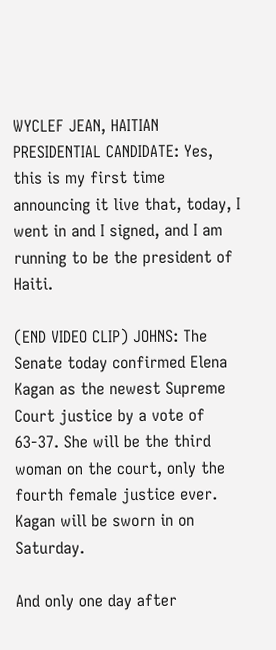WYCLEF JEAN, HAITIAN PRESIDENTIAL CANDIDATE: Yes, this is my first time announcing it live that, today, I went in and I signed, and I am running to be the president of Haiti.

(END VIDEO CLIP) JOHNS: The Senate today confirmed Elena Kagan as the newest Supreme Court justice by a vote of 63-37. She will be the third woman on the court, only the fourth female justice ever. Kagan will be sworn in on Saturday.

And only one day after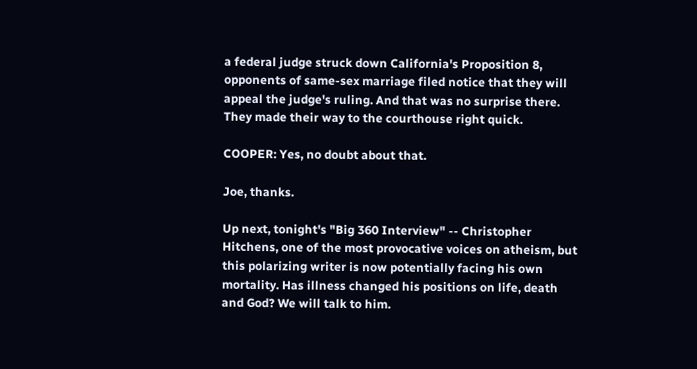a federal judge struck down California's Proposition 8, opponents of same-sex marriage filed notice that they will appeal the judge's ruling. And that was no surprise there. They made their way to the courthouse right quick.

COOPER: Yes, no doubt about that.

Joe, thanks.

Up next, tonight's "Big 360 Interview" -- Christopher Hitchens, one of the most provocative voices on atheism, but this polarizing writer is now potentially facing his own mortality. Has illness changed his positions on life, death and God? We will talk to him.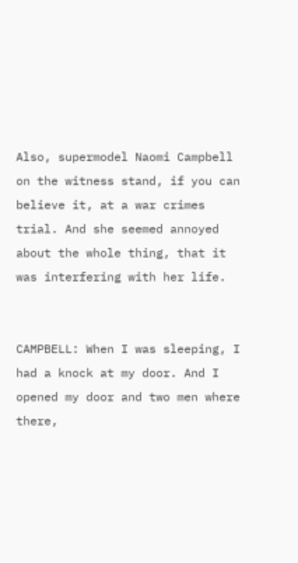Also, supermodel Naomi Campbell on the witness stand, if you can believe it, at a war crimes trial. And she seemed annoyed about the whole thing, that it was interfering with her life.


CAMPBELL: When I was sleeping, I had a knock at my door. And I opened my door and two men where there,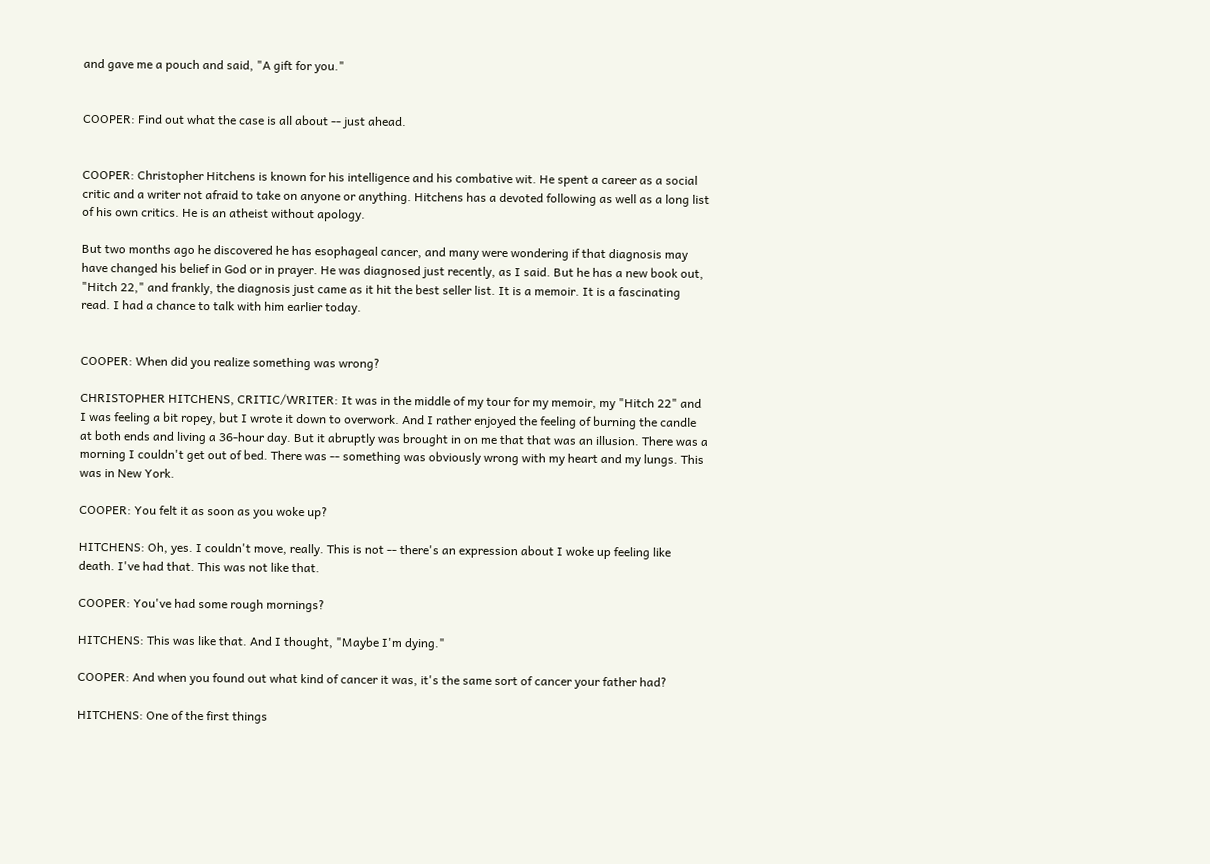and gave me a pouch and said, "A gift for you."


COOPER: Find out what the case is all about -- just ahead.


COOPER: Christopher Hitchens is known for his intelligence and his combative wit. He spent a career as a social critic and a writer not afraid to take on anyone or anything. Hitchens has a devoted following as well as a long list of his own critics. He is an atheist without apology.

But two months ago he discovered he has esophageal cancer, and many were wondering if that diagnosis may have changed his belief in God or in prayer. He was diagnosed just recently, as I said. But he has a new book out, "Hitch 22," and frankly, the diagnosis just came as it hit the best seller list. It is a memoir. It is a fascinating read. I had a chance to talk with him earlier today.


COOPER: When did you realize something was wrong?

CHRISTOPHER HITCHENS, CRITIC/WRITER: It was in the middle of my tour for my memoir, my "Hitch 22" and I was feeling a bit ropey, but I wrote it down to overwork. And I rather enjoyed the feeling of burning the candle at both ends and living a 36-hour day. But it abruptly was brought in on me that that was an illusion. There was a morning I couldn't get out of bed. There was -- something was obviously wrong with my heart and my lungs. This was in New York.

COOPER: You felt it as soon as you woke up?

HITCHENS: Oh, yes. I couldn't move, really. This is not -- there's an expression about I woke up feeling like death. I've had that. This was not like that.

COOPER: You've had some rough mornings?

HITCHENS: This was like that. And I thought, "Maybe I'm dying."

COOPER: And when you found out what kind of cancer it was, it's the same sort of cancer your father had?

HITCHENS: One of the first things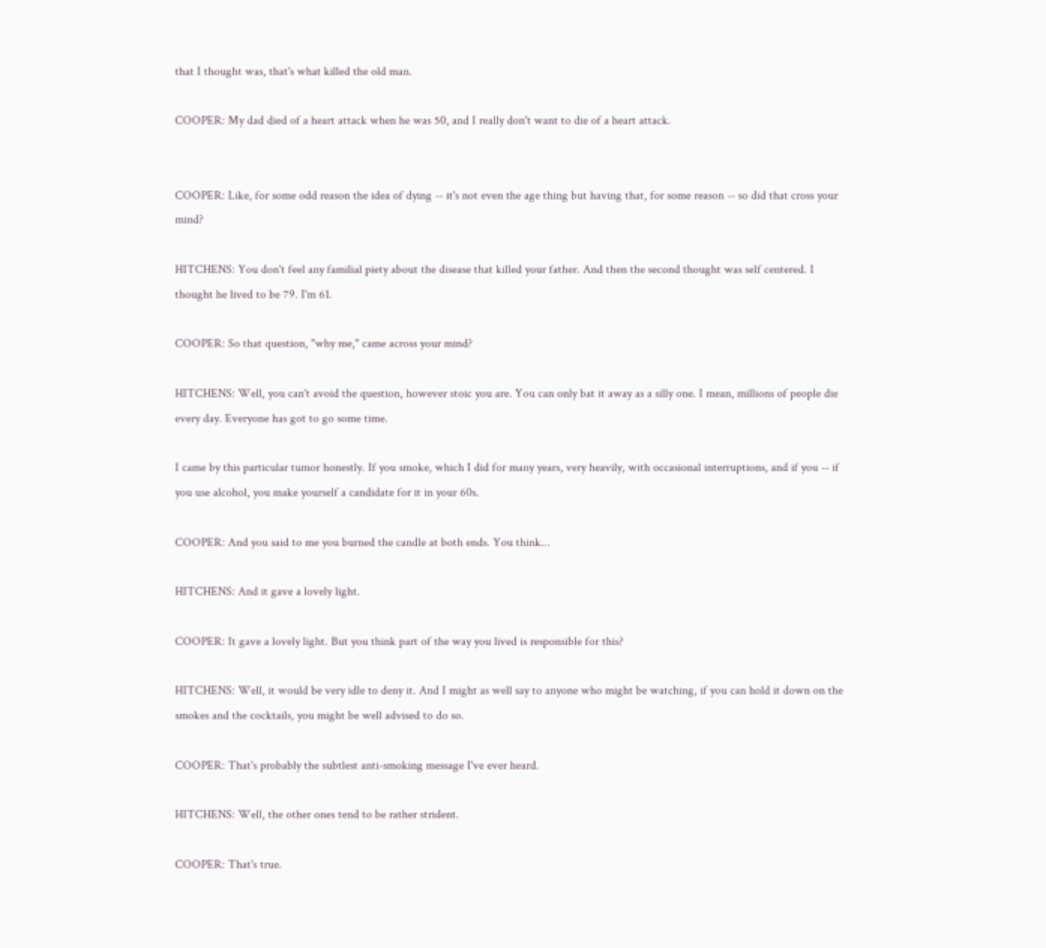that I thought was, that's what killed the old man.

COOPER: My dad died of a heart attack when he was 50, and I really don't want to die of a heart attack.


COOPER: Like, for some odd reason the idea of dying -- it's not even the age thing but having that, for some reason -- so did that cross your mind?

HITCHENS: You don't feel any familial piety about the disease that killed your father. And then the second thought was self centered. I thought he lived to be 79. I'm 61.

COOPER: So that question, "why me," came across your mind?

HITCHENS: Well, you can't avoid the question, however stoic you are. You can only bat it away as a silly one. I mean, millions of people die every day. Everyone has got to go some time.

I came by this particular tumor honestly. If you smoke, which I did for many years, very heavily, with occasional interruptions, and if you -- if you use alcohol, you make yourself a candidate for it in your 60s.

COOPER: And you said to me you burned the candle at both ends. You think...

HITCHENS: And it gave a lovely light.

COOPER: It gave a lovely light. But you think part of the way you lived is responsible for this?

HITCHENS: Well, it would be very idle to deny it. And I might as well say to anyone who might be watching, if you can hold it down on the smokes and the cocktails, you might be well advised to do so.

COOPER: That's probably the subtlest anti-smoking message I've ever heard.

HITCHENS: Well, the other ones tend to be rather strident.

COOPER: That's true.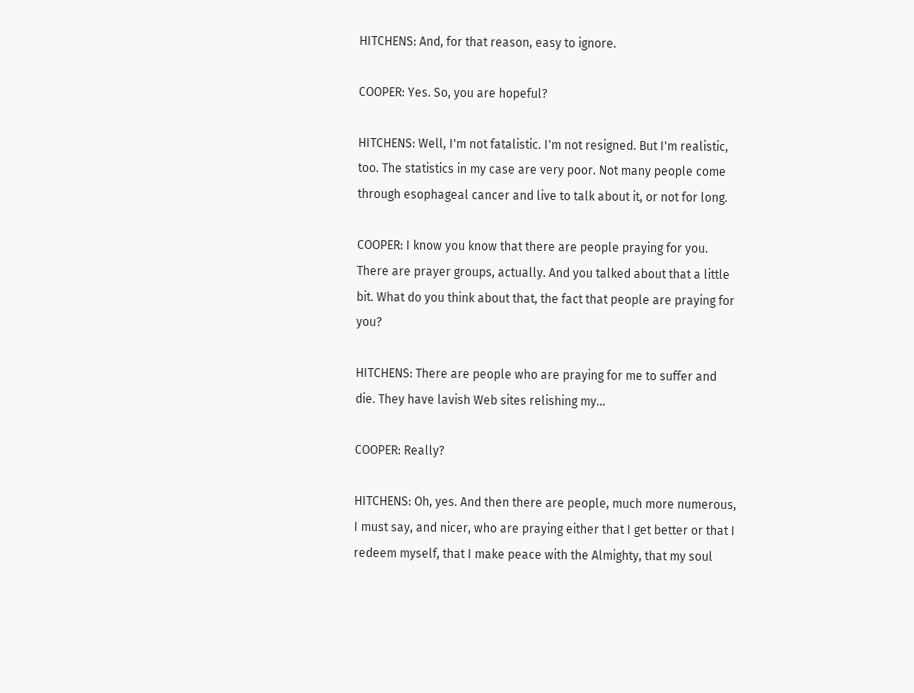HITCHENS: And, for that reason, easy to ignore.

COOPER: Yes. So, you are hopeful?

HITCHENS: Well, I'm not fatalistic. I'm not resigned. But I'm realistic, too. The statistics in my case are very poor. Not many people come through esophageal cancer and live to talk about it, or not for long.

COOPER: I know you know that there are people praying for you. There are prayer groups, actually. And you talked about that a little bit. What do you think about that, the fact that people are praying for you?

HITCHENS: There are people who are praying for me to suffer and die. They have lavish Web sites relishing my...

COOPER: Really?

HITCHENS: Oh, yes. And then there are people, much more numerous, I must say, and nicer, who are praying either that I get better or that I redeem myself, that I make peace with the Almighty, that my soul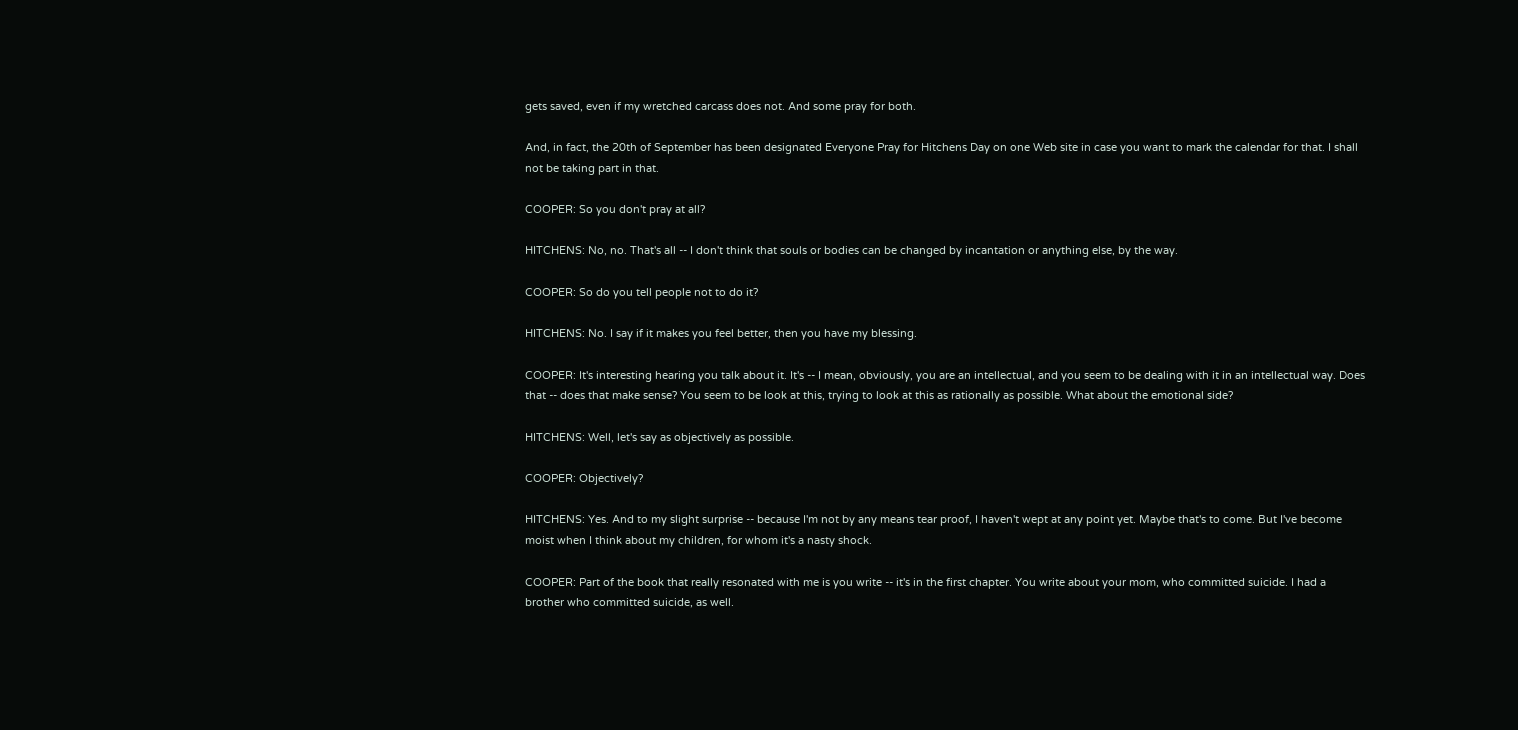gets saved, even if my wretched carcass does not. And some pray for both.

And, in fact, the 20th of September has been designated Everyone Pray for Hitchens Day on one Web site in case you want to mark the calendar for that. I shall not be taking part in that.

COOPER: So you don't pray at all?

HITCHENS: No, no. That's all -- I don't think that souls or bodies can be changed by incantation or anything else, by the way.

COOPER: So do you tell people not to do it?

HITCHENS: No. I say if it makes you feel better, then you have my blessing.

COOPER: It's interesting hearing you talk about it. It's -- I mean, obviously, you are an intellectual, and you seem to be dealing with it in an intellectual way. Does that -- does that make sense? You seem to be look at this, trying to look at this as rationally as possible. What about the emotional side?

HITCHENS: Well, let's say as objectively as possible.

COOPER: Objectively?

HITCHENS: Yes. And to my slight surprise -- because I'm not by any means tear proof, I haven't wept at any point yet. Maybe that's to come. But I've become moist when I think about my children, for whom it's a nasty shock.

COOPER: Part of the book that really resonated with me is you write -- it's in the first chapter. You write about your mom, who committed suicide. I had a brother who committed suicide, as well.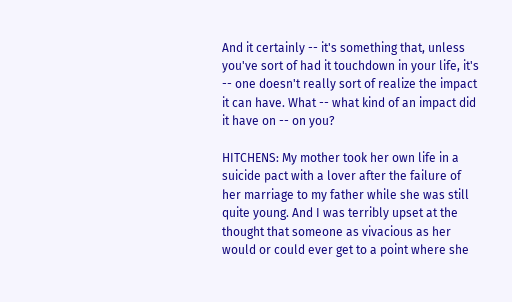And it certainly -- it's something that, unless you've sort of had it touchdown in your life, it's -- one doesn't really sort of realize the impact it can have. What -- what kind of an impact did it have on -- on you?

HITCHENS: My mother took her own life in a suicide pact with a lover after the failure of her marriage to my father while she was still quite young. And I was terribly upset at the thought that someone as vivacious as her would or could ever get to a point where she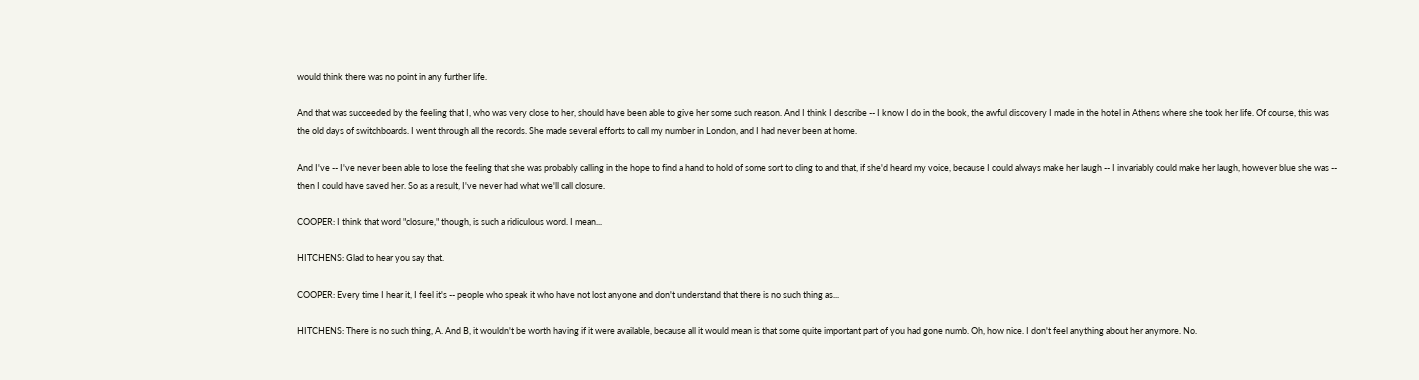would think there was no point in any further life.

And that was succeeded by the feeling that I, who was very close to her, should have been able to give her some such reason. And I think I describe -- I know I do in the book, the awful discovery I made in the hotel in Athens where she took her life. Of course, this was the old days of switchboards. I went through all the records. She made several efforts to call my number in London, and I had never been at home.

And I've -- I've never been able to lose the feeling that she was probably calling in the hope to find a hand to hold of some sort to cling to and that, if she'd heard my voice, because I could always make her laugh -- I invariably could make her laugh, however blue she was -- then I could have saved her. So as a result, I've never had what we'll call closure.

COOPER: I think that word "closure," though, is such a ridiculous word. I mean...

HITCHENS: Glad to hear you say that.

COOPER: Every time I hear it, I feel it's -- people who speak it who have not lost anyone and don't understand that there is no such thing as...

HITCHENS: There is no such thing, A. And B, it wouldn't be worth having if it were available, because all it would mean is that some quite important part of you had gone numb. Oh, how nice. I don't feel anything about her anymore. No.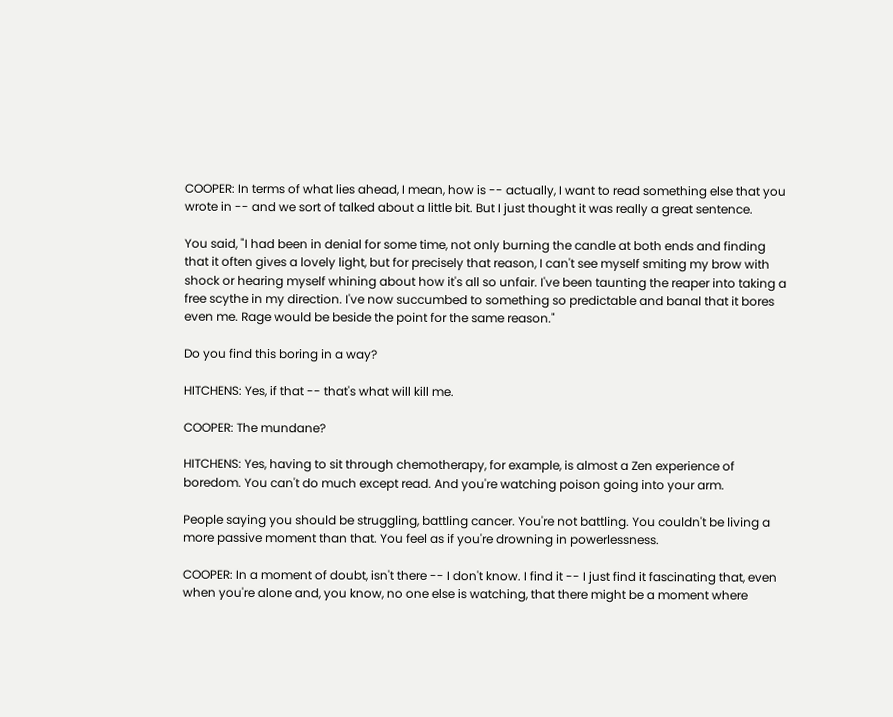COOPER: In terms of what lies ahead, I mean, how is -- actually, I want to read something else that you wrote in -- and we sort of talked about a little bit. But I just thought it was really a great sentence.

You said, "I had been in denial for some time, not only burning the candle at both ends and finding that it often gives a lovely light, but for precisely that reason, I can't see myself smiting my brow with shock or hearing myself whining about how it's all so unfair. I've been taunting the reaper into taking a free scythe in my direction. I've now succumbed to something so predictable and banal that it bores even me. Rage would be beside the point for the same reason."

Do you find this boring in a way?

HITCHENS: Yes, if that -- that's what will kill me.

COOPER: The mundane?

HITCHENS: Yes, having to sit through chemotherapy, for example, is almost a Zen experience of boredom. You can't do much except read. And you're watching poison going into your arm.

People saying you should be struggling, battling cancer. You're not battling. You couldn't be living a more passive moment than that. You feel as if you're drowning in powerlessness.

COOPER: In a moment of doubt, isn't there -- I don't know. I find it -- I just find it fascinating that, even when you're alone and, you know, no one else is watching, that there might be a moment where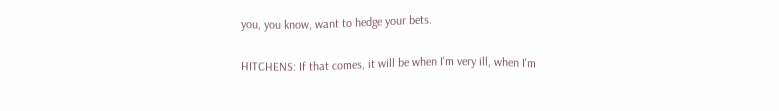you, you know, want to hedge your bets.

HITCHENS: If that comes, it will be when I'm very ill, when I'm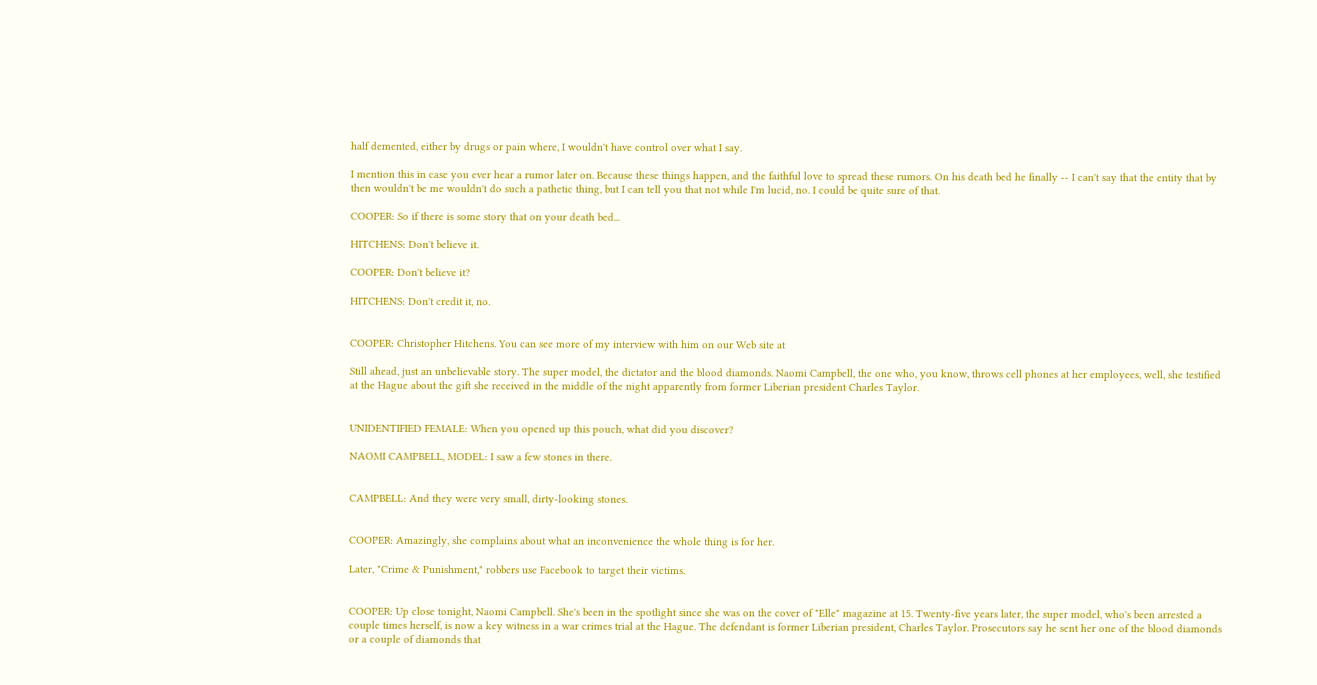half demented, either by drugs or pain where, I wouldn't have control over what I say.

I mention this in case you ever hear a rumor later on. Because these things happen, and the faithful love to spread these rumors. On his death bed he finally -- I can't say that the entity that by then wouldn't be me wouldn't do such a pathetic thing, but I can tell you that not while I'm lucid, no. I could be quite sure of that.

COOPER: So if there is some story that on your death bed...

HITCHENS: Don't believe it.

COOPER: Don't believe it?

HITCHENS: Don't credit it, no.


COOPER: Christopher Hitchens. You can see more of my interview with him on our Web site at

Still ahead, just an unbelievable story. The super model, the dictator and the blood diamonds. Naomi Campbell, the one who, you know, throws cell phones at her employees, well, she testified at the Hague about the gift she received in the middle of the night apparently from former Liberian president Charles Taylor.


UNIDENTIFIED FEMALE: When you opened up this pouch, what did you discover?

NAOMI CAMPBELL, MODEL: I saw a few stones in there.


CAMPBELL: And they were very small, dirty-looking stones.


COOPER: Amazingly, she complains about what an inconvenience the whole thing is for her.

Later, "Crime & Punishment," robbers use Facebook to target their victims.


COOPER: Up close tonight, Naomi Campbell. She's been in the spotlight since she was on the cover of "Elle" magazine at 15. Twenty-five years later, the super model, who's been arrested a couple times herself, is now a key witness in a war crimes trial at the Hague. The defendant is former Liberian president, Charles Taylor. Prosecutors say he sent her one of the blood diamonds or a couple of diamonds that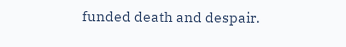funded death and despair.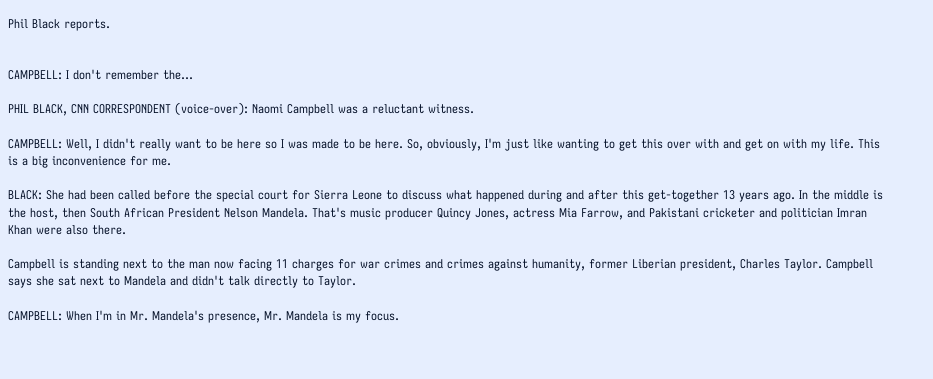Phil Black reports.


CAMPBELL: I don't remember the...

PHIL BLACK, CNN CORRESPONDENT (voice-over): Naomi Campbell was a reluctant witness.

CAMPBELL: Well, I didn't really want to be here so I was made to be here. So, obviously, I'm just like wanting to get this over with and get on with my life. This is a big inconvenience for me.

BLACK: She had been called before the special court for Sierra Leone to discuss what happened during and after this get-together 13 years ago. In the middle is the host, then South African President Nelson Mandela. That's music producer Quincy Jones, actress Mia Farrow, and Pakistani cricketer and politician Imran Khan were also there.

Campbell is standing next to the man now facing 11 charges for war crimes and crimes against humanity, former Liberian president, Charles Taylor. Campbell says she sat next to Mandela and didn't talk directly to Taylor.

CAMPBELL: When I'm in Mr. Mandela's presence, Mr. Mandela is my focus.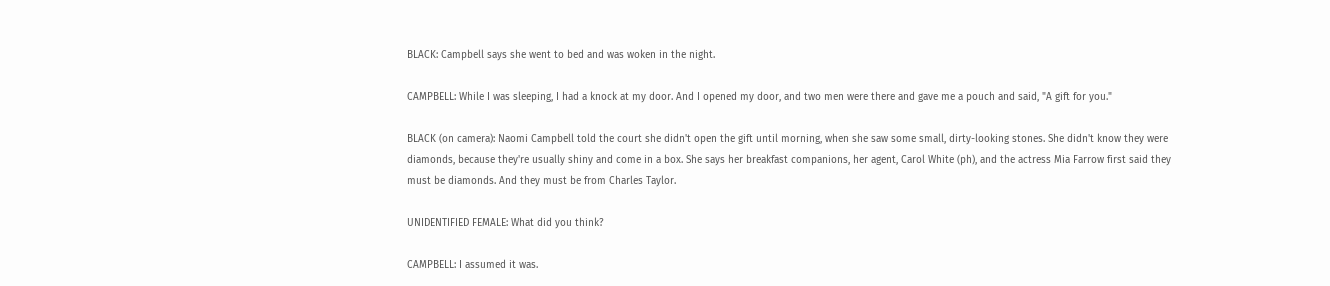BLACK: Campbell says she went to bed and was woken in the night.

CAMPBELL: While I was sleeping, I had a knock at my door. And I opened my door, and two men were there and gave me a pouch and said, "A gift for you."

BLACK (on camera): Naomi Campbell told the court she didn't open the gift until morning, when she saw some small, dirty-looking stones. She didn't know they were diamonds, because they're usually shiny and come in a box. She says her breakfast companions, her agent, Carol White (ph), and the actress Mia Farrow first said they must be diamonds. And they must be from Charles Taylor.

UNIDENTIFIED FEMALE: What did you think?

CAMPBELL: I assumed it was.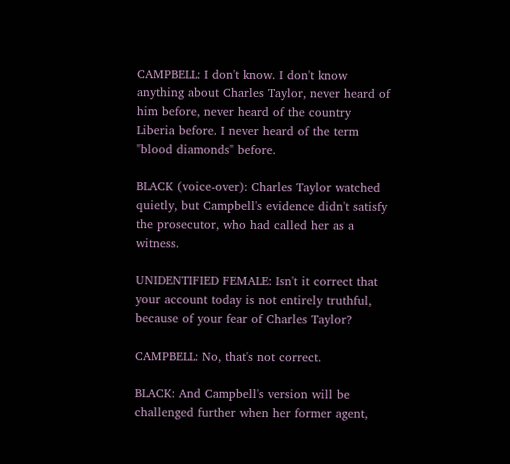CAMPBELL: I don't know. I don't know anything about Charles Taylor, never heard of him before, never heard of the country Liberia before. I never heard of the term "blood diamonds" before.

BLACK (voice-over): Charles Taylor watched quietly, but Campbell's evidence didn't satisfy the prosecutor, who had called her as a witness.

UNIDENTIFIED FEMALE: Isn't it correct that your account today is not entirely truthful, because of your fear of Charles Taylor?

CAMPBELL: No, that's not correct.

BLACK: And Campbell's version will be challenged further when her former agent,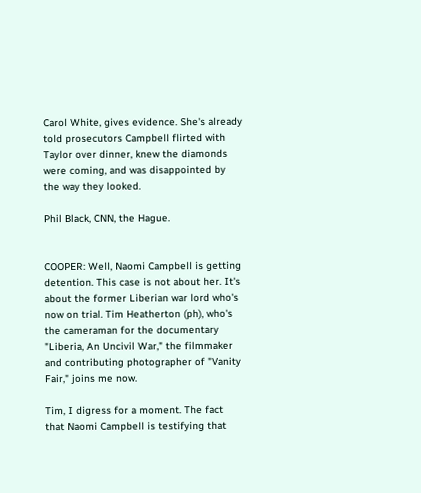Carol White, gives evidence. She's already told prosecutors Campbell flirted with Taylor over dinner, knew the diamonds were coming, and was disappointed by the way they looked.

Phil Black, CNN, the Hague.


COOPER: Well, Naomi Campbell is getting detention. This case is not about her. It's about the former Liberian war lord who's now on trial. Tim Heatherton (ph), who's the cameraman for the documentary "Liberia, An Uncivil War," the filmmaker and contributing photographer of "Vanity Fair," joins me now.

Tim, I digress for a moment. The fact that Naomi Campbell is testifying that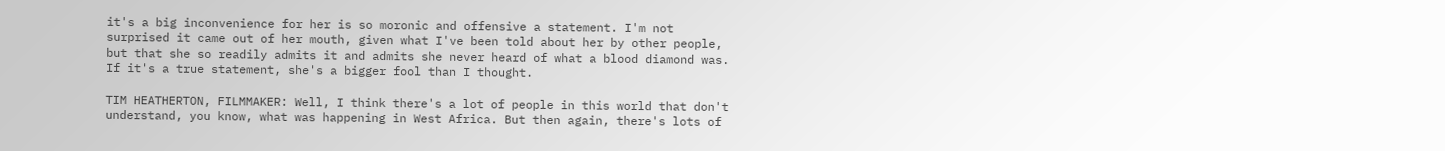it's a big inconvenience for her is so moronic and offensive a statement. I'm not surprised it came out of her mouth, given what I've been told about her by other people, but that she so readily admits it and admits she never heard of what a blood diamond was. If it's a true statement, she's a bigger fool than I thought.

TIM HEATHERTON, FILMMAKER: Well, I think there's a lot of people in this world that don't understand, you know, what was happening in West Africa. But then again, there's lots of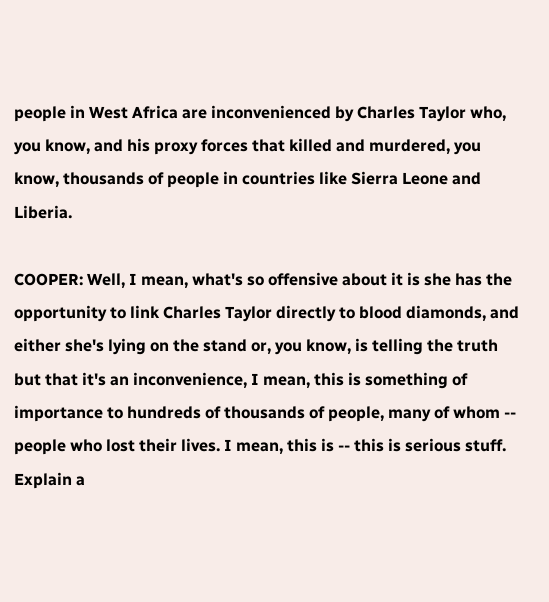people in West Africa are inconvenienced by Charles Taylor who, you know, and his proxy forces that killed and murdered, you know, thousands of people in countries like Sierra Leone and Liberia.

COOPER: Well, I mean, what's so offensive about it is she has the opportunity to link Charles Taylor directly to blood diamonds, and either she's lying on the stand or, you know, is telling the truth but that it's an inconvenience, I mean, this is something of importance to hundreds of thousands of people, many of whom -- people who lost their lives. I mean, this is -- this is serious stuff. Explain a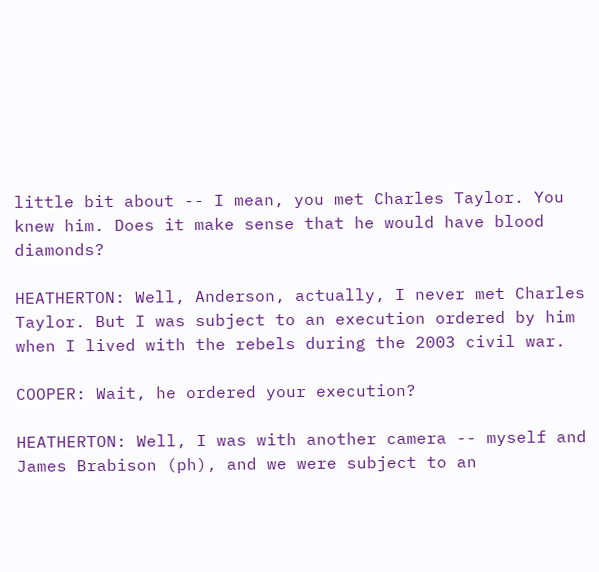little bit about -- I mean, you met Charles Taylor. You knew him. Does it make sense that he would have blood diamonds?

HEATHERTON: Well, Anderson, actually, I never met Charles Taylor. But I was subject to an execution ordered by him when I lived with the rebels during the 2003 civil war.

COOPER: Wait, he ordered your execution?

HEATHERTON: Well, I was with another camera -- myself and James Brabison (ph), and we were subject to an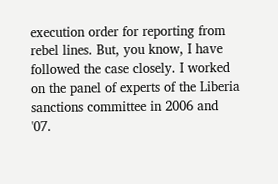execution order for reporting from rebel lines. But, you know, I have followed the case closely. I worked on the panel of experts of the Liberia sanctions committee in 2006 and '07.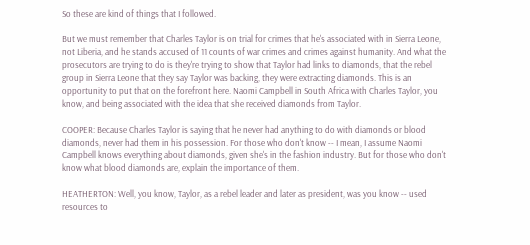So these are kind of things that I followed.

But we must remember that Charles Taylor is on trial for crimes that he's associated with in Sierra Leone, not Liberia, and he stands accused of 11 counts of war crimes and crimes against humanity. And what the prosecutors are trying to do is they're trying to show that Taylor had links to diamonds, that the rebel group in Sierra Leone that they say Taylor was backing, they were extracting diamonds. This is an opportunity to put that on the forefront here. Naomi Campbell in South Africa with Charles Taylor, you know, and being associated with the idea that she received diamonds from Taylor.

COOPER: Because Charles Taylor is saying that he never had anything to do with diamonds or blood diamonds, never had them in his possession. For those who don't know -- I mean, I assume Naomi Campbell knows everything about diamonds, given she's in the fashion industry. But for those who don't know what blood diamonds are, explain the importance of them.

HEATHERTON: Well, you know, Taylor, as a rebel leader and later as president, was you know -- used resources to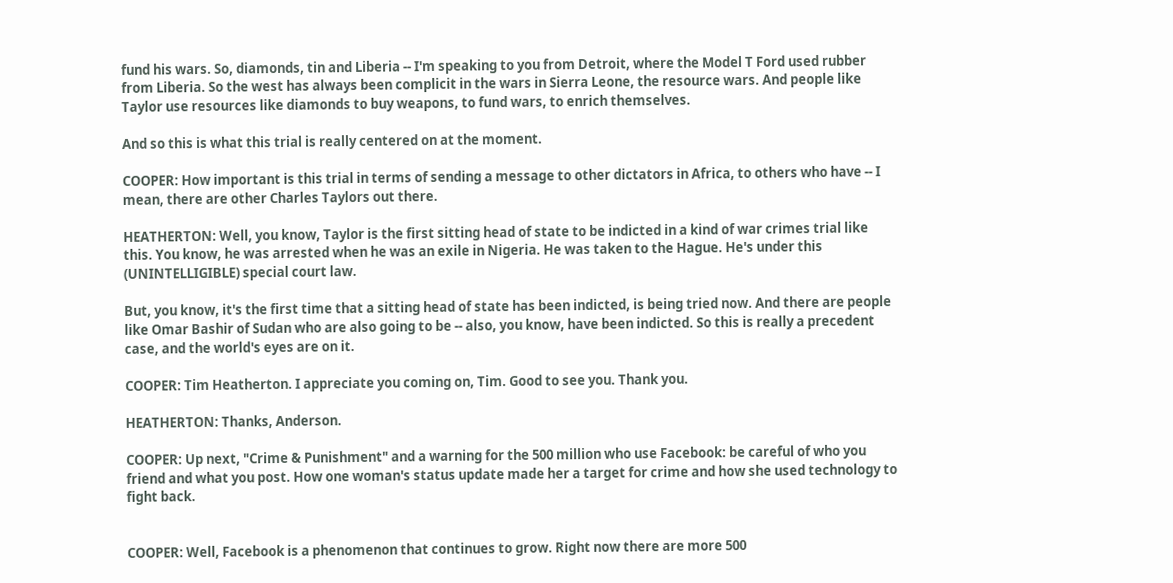fund his wars. So, diamonds, tin and Liberia -- I'm speaking to you from Detroit, where the Model T Ford used rubber from Liberia. So the west has always been complicit in the wars in Sierra Leone, the resource wars. And people like Taylor use resources like diamonds to buy weapons, to fund wars, to enrich themselves.

And so this is what this trial is really centered on at the moment.

COOPER: How important is this trial in terms of sending a message to other dictators in Africa, to others who have -- I mean, there are other Charles Taylors out there.

HEATHERTON: Well, you know, Taylor is the first sitting head of state to be indicted in a kind of war crimes trial like this. You know, he was arrested when he was an exile in Nigeria. He was taken to the Hague. He's under this (UNINTELLIGIBLE) special court law.

But, you know, it's the first time that a sitting head of state has been indicted, is being tried now. And there are people like Omar Bashir of Sudan who are also going to be -- also, you know, have been indicted. So this is really a precedent case, and the world's eyes are on it.

COOPER: Tim Heatherton. I appreciate you coming on, Tim. Good to see you. Thank you.

HEATHERTON: Thanks, Anderson.

COOPER: Up next, "Crime & Punishment" and a warning for the 500 million who use Facebook: be careful of who you friend and what you post. How one woman's status update made her a target for crime and how she used technology to fight back.


COOPER: Well, Facebook is a phenomenon that continues to grow. Right now there are more 500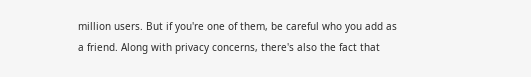million users. But if you're one of them, be careful who you add as a friend. Along with privacy concerns, there's also the fact that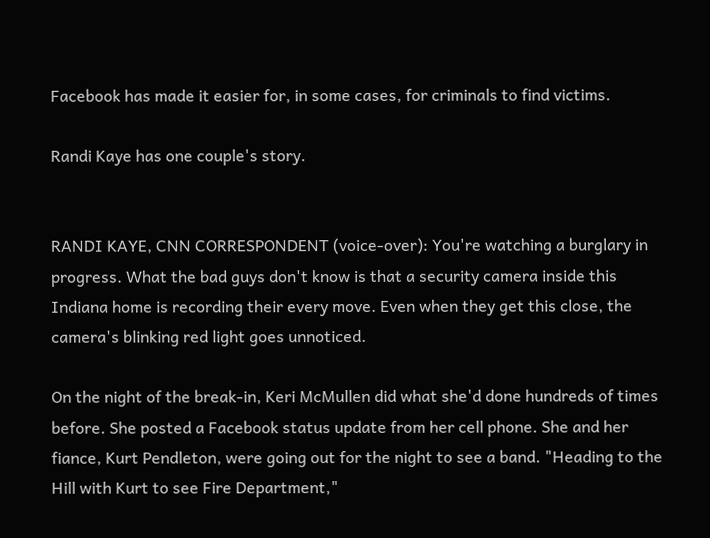Facebook has made it easier for, in some cases, for criminals to find victims.

Randi Kaye has one couple's story.


RANDI KAYE, CNN CORRESPONDENT (voice-over): You're watching a burglary in progress. What the bad guys don't know is that a security camera inside this Indiana home is recording their every move. Even when they get this close, the camera's blinking red light goes unnoticed.

On the night of the break-in, Keri McMullen did what she'd done hundreds of times before. She posted a Facebook status update from her cell phone. She and her fiance, Kurt Pendleton, were going out for the night to see a band. "Heading to the Hill with Kurt to see Fire Department,"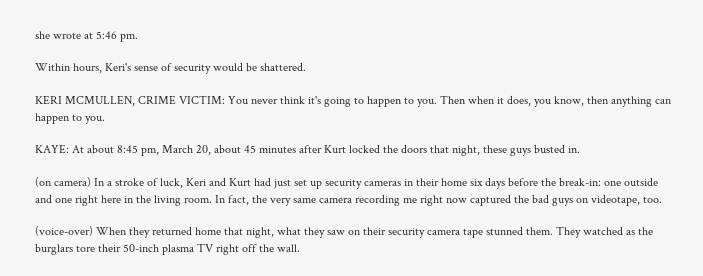she wrote at 5:46 pm.

Within hours, Keri's sense of security would be shattered.

KERI MCMULLEN, CRIME VICTIM: You never think it's going to happen to you. Then when it does, you know, then anything can happen to you.

KAYE: At about 8:45 pm, March 20, about 45 minutes after Kurt locked the doors that night, these guys busted in.

(on camera) In a stroke of luck, Keri and Kurt had just set up security cameras in their home six days before the break-in: one outside and one right here in the living room. In fact, the very same camera recording me right now captured the bad guys on videotape, too.

(voice-over) When they returned home that night, what they saw on their security camera tape stunned them. They watched as the burglars tore their 50-inch plasma TV right off the wall.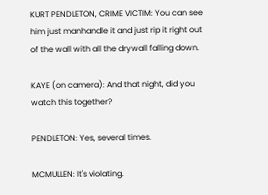KURT PENDLETON, CRIME VICTIM: You can see him just manhandle it and just rip it right out of the wall with all the drywall falling down.

KAYE (on camera): And that night, did you watch this together?

PENDLETON: Yes, several times.

MCMULLEN: It's violating.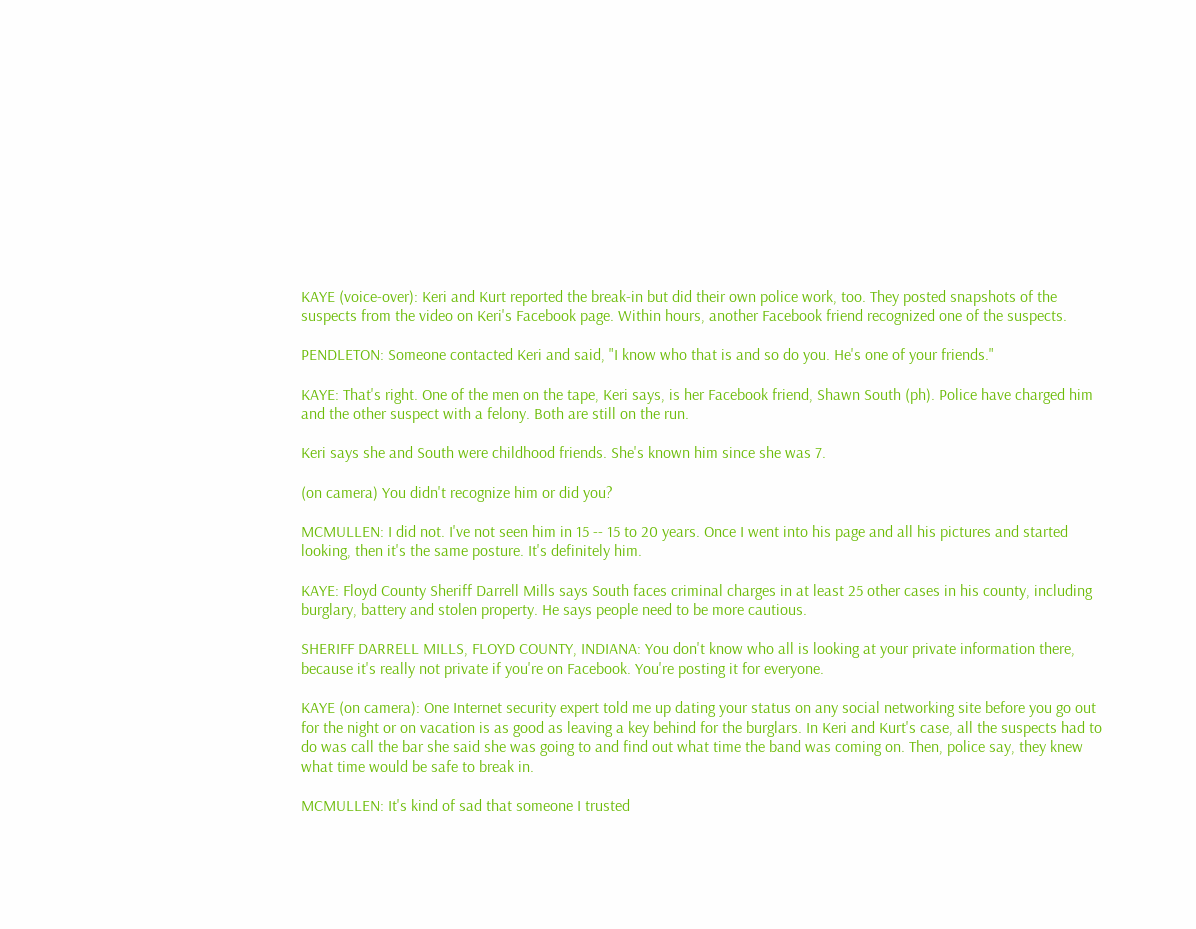KAYE (voice-over): Keri and Kurt reported the break-in but did their own police work, too. They posted snapshots of the suspects from the video on Keri's Facebook page. Within hours, another Facebook friend recognized one of the suspects.

PENDLETON: Someone contacted Keri and said, "I know who that is and so do you. He's one of your friends."

KAYE: That's right. One of the men on the tape, Keri says, is her Facebook friend, Shawn South (ph). Police have charged him and the other suspect with a felony. Both are still on the run.

Keri says she and South were childhood friends. She's known him since she was 7.

(on camera) You didn't recognize him or did you?

MCMULLEN: I did not. I've not seen him in 15 -- 15 to 20 years. Once I went into his page and all his pictures and started looking, then it's the same posture. It's definitely him.

KAYE: Floyd County Sheriff Darrell Mills says South faces criminal charges in at least 25 other cases in his county, including burglary, battery and stolen property. He says people need to be more cautious.

SHERIFF DARRELL MILLS, FLOYD COUNTY, INDIANA: You don't know who all is looking at your private information there, because it's really not private if you're on Facebook. You're posting it for everyone.

KAYE (on camera): One Internet security expert told me up dating your status on any social networking site before you go out for the night or on vacation is as good as leaving a key behind for the burglars. In Keri and Kurt's case, all the suspects had to do was call the bar she said she was going to and find out what time the band was coming on. Then, police say, they knew what time would be safe to break in.

MCMULLEN: It's kind of sad that someone I trusted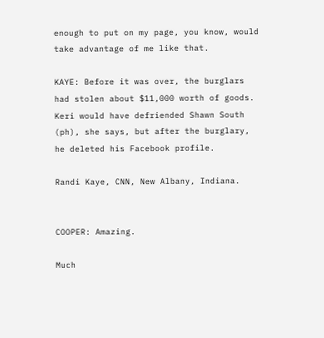enough to put on my page, you know, would take advantage of me like that.

KAYE: Before it was over, the burglars had stolen about $11,000 worth of goods. Keri would have defriended Shawn South (ph), she says, but after the burglary, he deleted his Facebook profile.

Randi Kaye, CNN, New Albany, Indiana.


COOPER: Amazing.

Much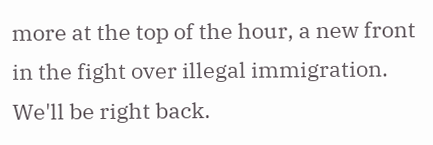more at the top of the hour, a new front in the fight over illegal immigration. We'll be right back.